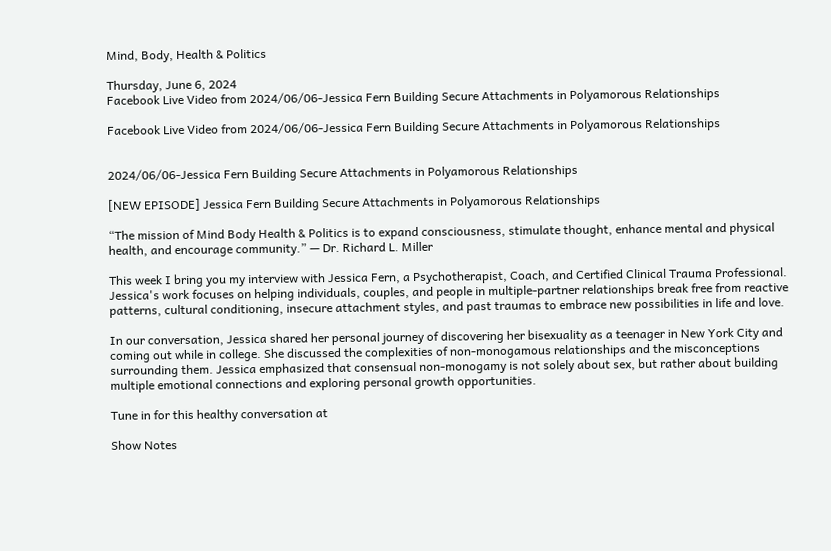Mind, Body, Health & Politics

Thursday, June 6, 2024
Facebook Live Video from 2024/06/06-Jessica Fern Building Secure Attachments in Polyamorous Relationships

Facebook Live Video from 2024/06/06-Jessica Fern Building Secure Attachments in Polyamorous Relationships


2024/06/06-Jessica Fern Building Secure Attachments in Polyamorous Relationships

[NEW EPISODE] Jessica Fern Building Secure Attachments in Polyamorous Relationships

“The mission of Mind Body Health & Politics is to expand consciousness, stimulate thought, enhance mental and physical health, and encourage community.” — Dr. Richard L. Miller

This week I bring you my interview with Jessica Fern, a Psychotherapist, Coach, and Certified Clinical Trauma Professional. Jessica's work focuses on helping individuals, couples, and people in multiple-partner relationships break free from reactive patterns, cultural conditioning, insecure attachment styles, and past traumas to embrace new possibilities in life and love.

In our conversation, Jessica shared her personal journey of discovering her bisexuality as a teenager in New York City and coming out while in college. She discussed the complexities of non-monogamous relationships and the misconceptions surrounding them. Jessica emphasized that consensual non-monogamy is not solely about sex, but rather about building multiple emotional connections and exploring personal growth opportunities.

Tune in for this healthy conversation at

Show Notes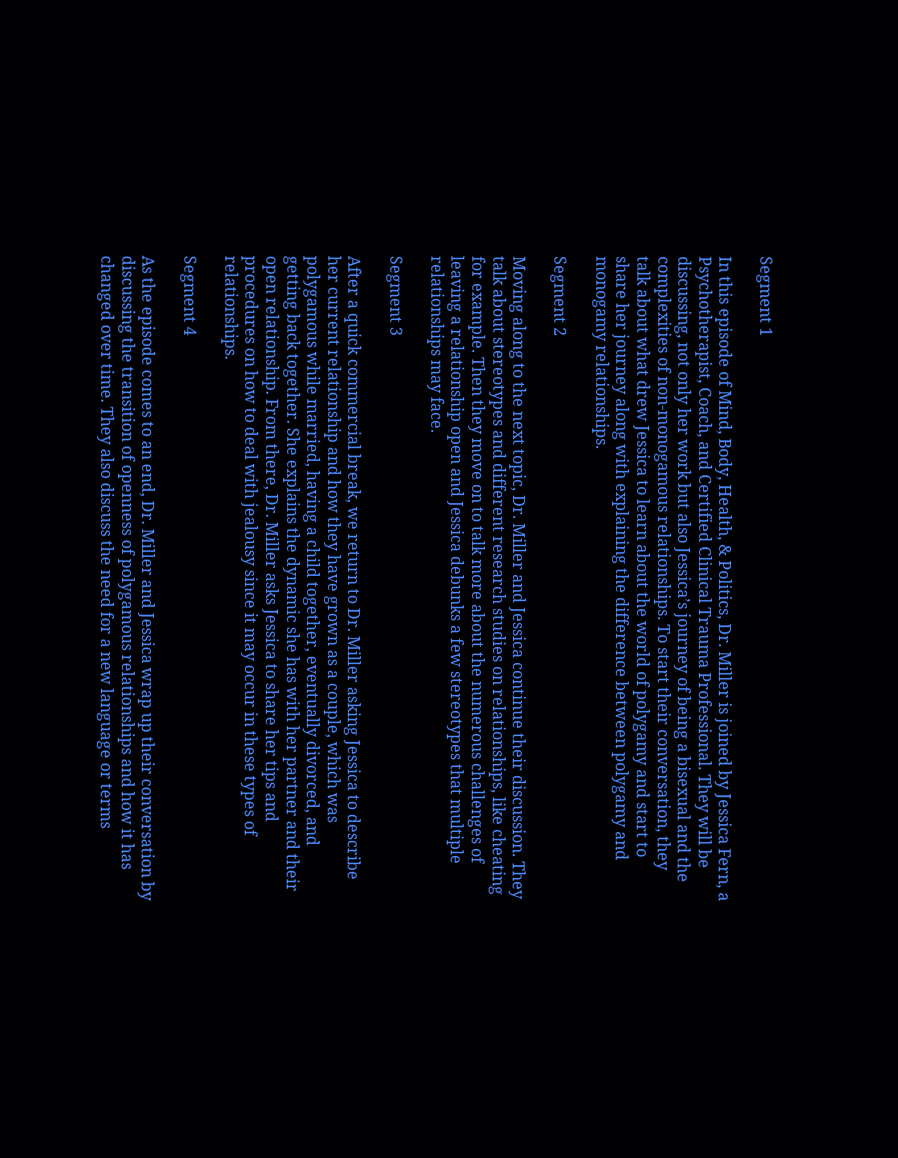Segment 1

In this episode of Mind, Body, Health, & Politics, Dr. Miller is joined by Jessica Fern, a Psychotherapist, Coach, and Certified Clinical Trauma Professional. They will be discussing, not only her work but also Jessica’s journey of being a bisexual and the complexities of non-monogamous relationships. To start their conversation, they talk about what drew Jessica to learn about the world of polygamy and start to share her journey along with explaining the difference between polygamy and monogamy relationships.

Segment 2

Moving along to the next topic, Dr. Miller and Jessica continue their discussion. They talk about stereotypes and different research studies on relationships, like cheating for example. Then they move on to talk more about the numerous challenges of leaving a relationship open and Jessica debunks a few stereotypes that multiple relationships may face.

Segment 3

After a quick commercial break, we return to Dr. Miller asking Jessica to describe her current relationship and how they have grown as a couple, which was polygamous while married, having a child together, eventually divorced, and getting back together. She explains the dynamic she has with her partner and their open relationship. From there, Dr. Miller asks Jessica to share her tips and procedures on how to deal with jealousy since it may occur in these types of relationships.

Segment 4

As the episode comes to an end, Dr. Miller and Jessica wrap up their conversation by discussing the transition of openness of polygamous relationships and how it has changed over time. They also discuss the need for a new language or terms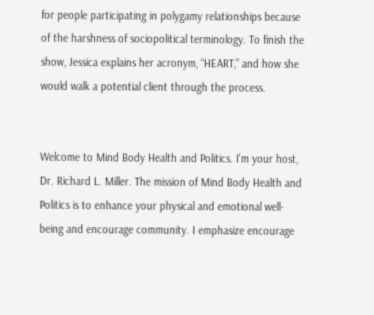for people participating in polygamy relationships because of the harshness of sociopolitical terminology. To finish the show, Jessica explains her acronym, “HEART,” and how she would walk a potential client through the process.


Welcome to Mind Body Health and Politics. I'm your host, Dr. Richard L. Miller. The mission of Mind Body Health and Politics is to enhance your physical and emotional well-being and encourage community. I emphasize encourage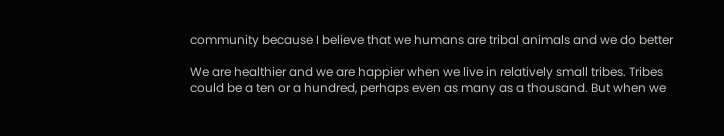community because I believe that we humans are tribal animals and we do better

We are healthier and we are happier when we live in relatively small tribes. Tribes could be a ten or a hundred, perhaps even as many as a thousand. But when we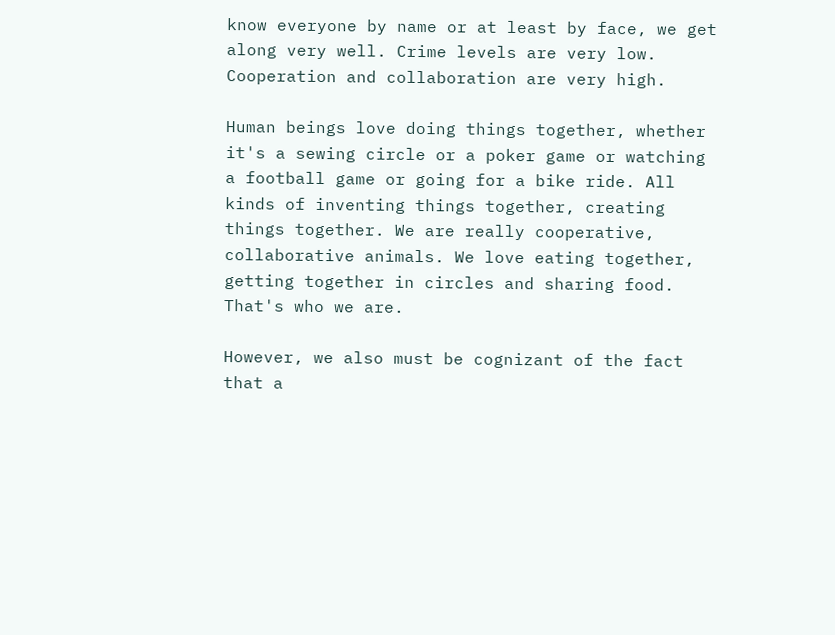know everyone by name or at least by face, we get along very well. Crime levels are very low. Cooperation and collaboration are very high.

Human beings love doing things together, whether it's a sewing circle or a poker game or watching a football game or going for a bike ride. All kinds of inventing things together, creating things together. We are really cooperative, collaborative animals. We love eating together, getting together in circles and sharing food. That's who we are.

However, we also must be cognizant of the fact that a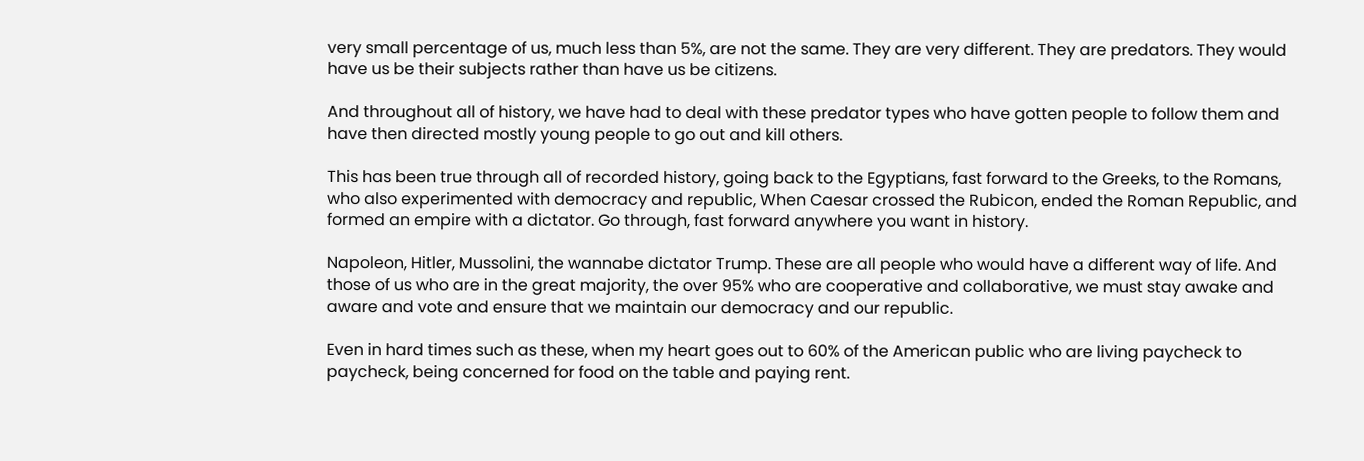very small percentage of us, much less than 5%, are not the same. They are very different. They are predators. They would have us be their subjects rather than have us be citizens.

And throughout all of history, we have had to deal with these predator types who have gotten people to follow them and have then directed mostly young people to go out and kill others.

This has been true through all of recorded history, going back to the Egyptians, fast forward to the Greeks, to the Romans, who also experimented with democracy and republic, When Caesar crossed the Rubicon, ended the Roman Republic, and formed an empire with a dictator. Go through, fast forward anywhere you want in history.

Napoleon, Hitler, Mussolini, the wannabe dictator Trump. These are all people who would have a different way of life. And those of us who are in the great majority, the over 95% who are cooperative and collaborative, we must stay awake and aware and vote and ensure that we maintain our democracy and our republic.

Even in hard times such as these, when my heart goes out to 60% of the American public who are living paycheck to paycheck, being concerned for food on the table and paying rent.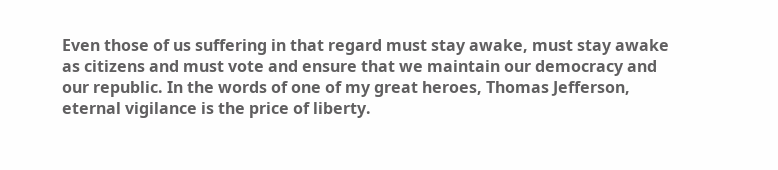Even those of us suffering in that regard must stay awake, must stay awake as citizens and must vote and ensure that we maintain our democracy and our republic. In the words of one of my great heroes, Thomas Jefferson, eternal vigilance is the price of liberty.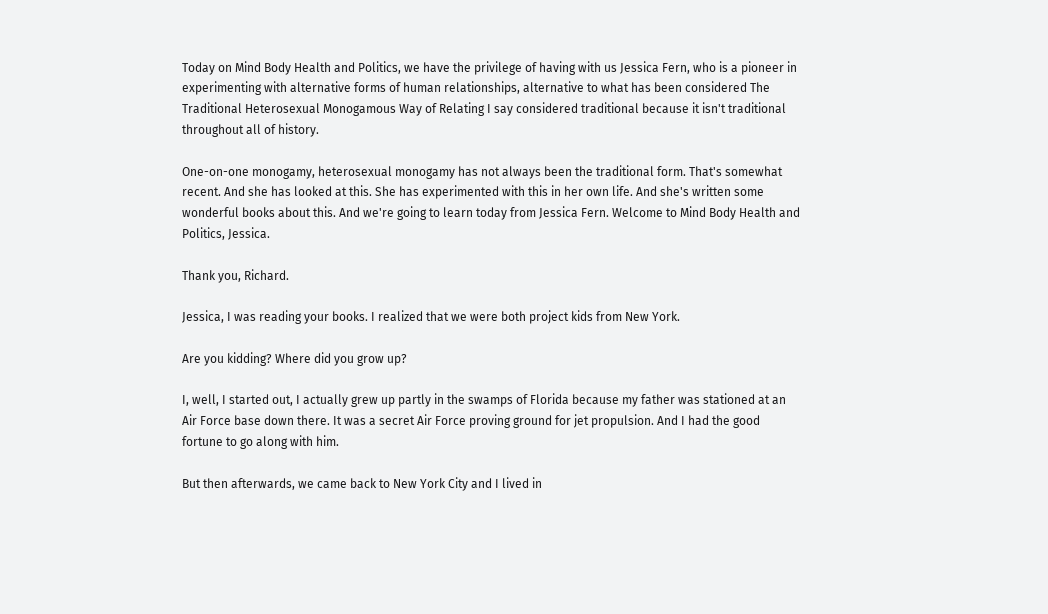Today on Mind Body Health and Politics, we have the privilege of having with us Jessica Fern, who is a pioneer in experimenting with alternative forms of human relationships, alternative to what has been considered The Traditional Heterosexual Monogamous Way of Relating I say considered traditional because it isn't traditional throughout all of history.

One-on-one monogamy, heterosexual monogamy has not always been the traditional form. That's somewhat recent. And she has looked at this. She has experimented with this in her own life. And she's written some wonderful books about this. And we're going to learn today from Jessica Fern. Welcome to Mind Body Health and Politics, Jessica.

Thank you, Richard.

Jessica, I was reading your books. I realized that we were both project kids from New York.

Are you kidding? Where did you grow up?

I, well, I started out, I actually grew up partly in the swamps of Florida because my father was stationed at an Air Force base down there. It was a secret Air Force proving ground for jet propulsion. And I had the good fortune to go along with him.

But then afterwards, we came back to New York City and I lived in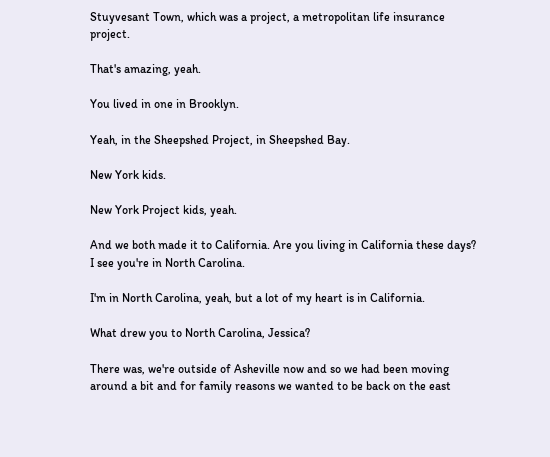Stuyvesant Town, which was a project, a metropolitan life insurance project.

That's amazing, yeah.

You lived in one in Brooklyn.

Yeah, in the Sheepshed Project, in Sheepshed Bay.

New York kids.

New York Project kids, yeah.

And we both made it to California. Are you living in California these days? I see you're in North Carolina.

I'm in North Carolina, yeah, but a lot of my heart is in California.

What drew you to North Carolina, Jessica?

There was, we're outside of Asheville now and so we had been moving around a bit and for family reasons we wanted to be back on the east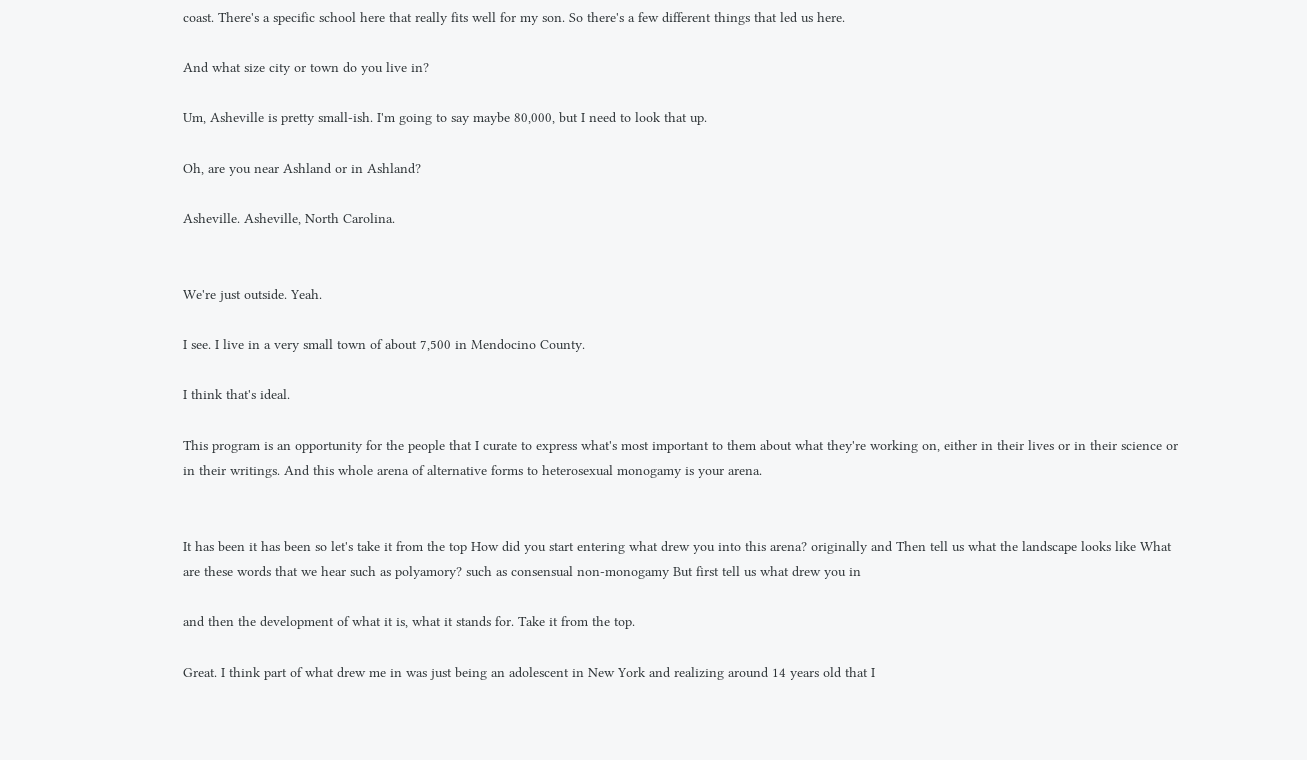coast. There's a specific school here that really fits well for my son. So there's a few different things that led us here.

And what size city or town do you live in?

Um, Asheville is pretty small-ish. I'm going to say maybe 80,000, but I need to look that up.

Oh, are you near Ashland or in Ashland?

Asheville. Asheville, North Carolina.


We're just outside. Yeah.

I see. I live in a very small town of about 7,500 in Mendocino County.

I think that's ideal.

This program is an opportunity for the people that I curate to express what's most important to them about what they're working on, either in their lives or in their science or in their writings. And this whole arena of alternative forms to heterosexual monogamy is your arena.


It has been it has been so let's take it from the top How did you start entering what drew you into this arena? originally and Then tell us what the landscape looks like What are these words that we hear such as polyamory? such as consensual non-monogamy But first tell us what drew you in

and then the development of what it is, what it stands for. Take it from the top.

Great. I think part of what drew me in was just being an adolescent in New York and realizing around 14 years old that I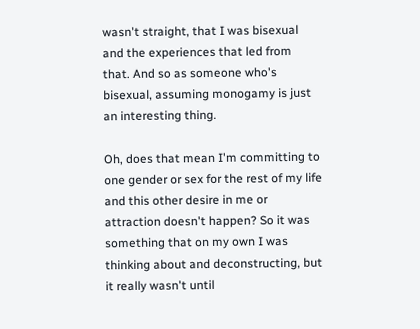wasn't straight, that I was bisexual and the experiences that led from that. And so as someone who's bisexual, assuming monogamy is just an interesting thing.

Oh, does that mean I'm committing to one gender or sex for the rest of my life and this other desire in me or attraction doesn't happen? So it was something that on my own I was thinking about and deconstructing, but it really wasn't until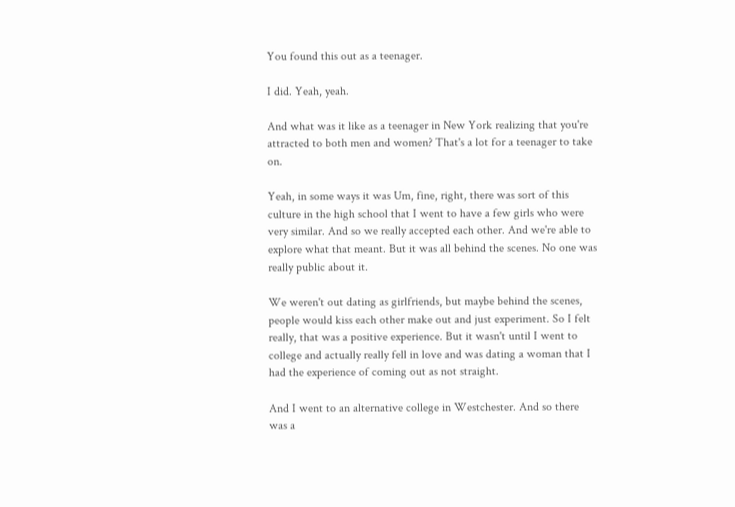You found this out as a teenager.

I did. Yeah, yeah.

And what was it like as a teenager in New York realizing that you're attracted to both men and women? That's a lot for a teenager to take on.

Yeah, in some ways it was Um, fine, right, there was sort of this culture in the high school that I went to have a few girls who were very similar. And so we really accepted each other. And we're able to explore what that meant. But it was all behind the scenes. No one was really public about it.

We weren't out dating as girlfriends, but maybe behind the scenes, people would kiss each other make out and just experiment. So I felt really, that was a positive experience. But it wasn't until I went to college and actually really fell in love and was dating a woman that I had the experience of coming out as not straight.

And I went to an alternative college in Westchester. And so there was a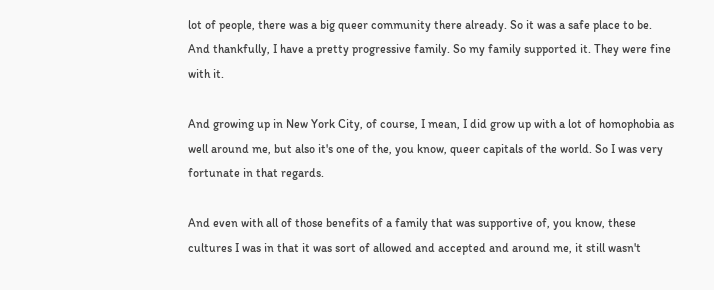lot of people, there was a big queer community there already. So it was a safe place to be. And thankfully, I have a pretty progressive family. So my family supported it. They were fine with it.

And growing up in New York City, of course, I mean, I did grow up with a lot of homophobia as well around me, but also it's one of the, you know, queer capitals of the world. So I was very fortunate in that regards.

And even with all of those benefits of a family that was supportive of, you know, these cultures I was in that it was sort of allowed and accepted and around me, it still wasn't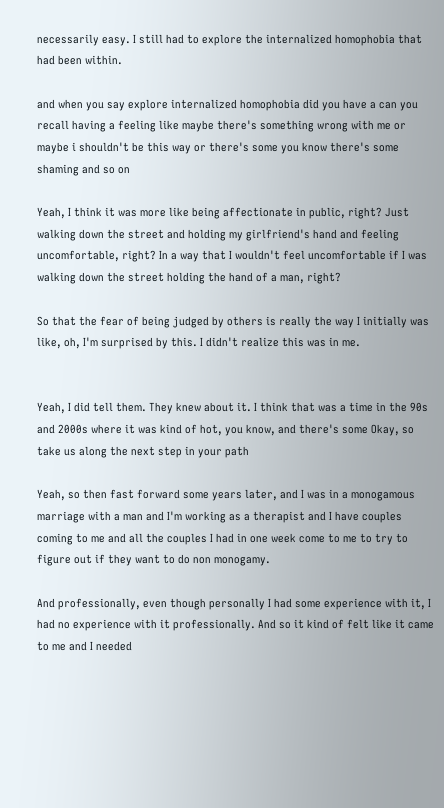necessarily easy. I still had to explore the internalized homophobia that had been within.

and when you say explore internalized homophobia did you have a can you recall having a feeling like maybe there's something wrong with me or maybe i shouldn't be this way or there's some you know there's some shaming and so on

Yeah, I think it was more like being affectionate in public, right? Just walking down the street and holding my girlfriend's hand and feeling uncomfortable, right? In a way that I wouldn't feel uncomfortable if I was walking down the street holding the hand of a man, right?

So that the fear of being judged by others is really the way I initially was like, oh, I'm surprised by this. I didn't realize this was in me.


Yeah, I did tell them. They knew about it. I think that was a time in the 90s and 2000s where it was kind of hot, you know, and there's some Okay, so take us along the next step in your path

Yeah, so then fast forward some years later, and I was in a monogamous marriage with a man and I'm working as a therapist and I have couples coming to me and all the couples I had in one week come to me to try to figure out if they want to do non monogamy.

And professionally, even though personally I had some experience with it, I had no experience with it professionally. And so it kind of felt like it came to me and I needed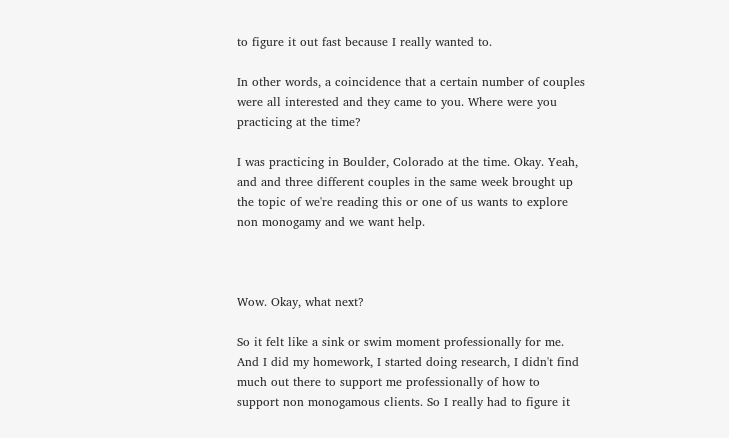to figure it out fast because I really wanted to.

In other words, a coincidence that a certain number of couples were all interested and they came to you. Where were you practicing at the time?

I was practicing in Boulder, Colorado at the time. Okay. Yeah, and and three different couples in the same week brought up the topic of we're reading this or one of us wants to explore non monogamy and we want help.



Wow. Okay, what next?

So it felt like a sink or swim moment professionally for me. And I did my homework, I started doing research, I didn't find much out there to support me professionally of how to support non monogamous clients. So I really had to figure it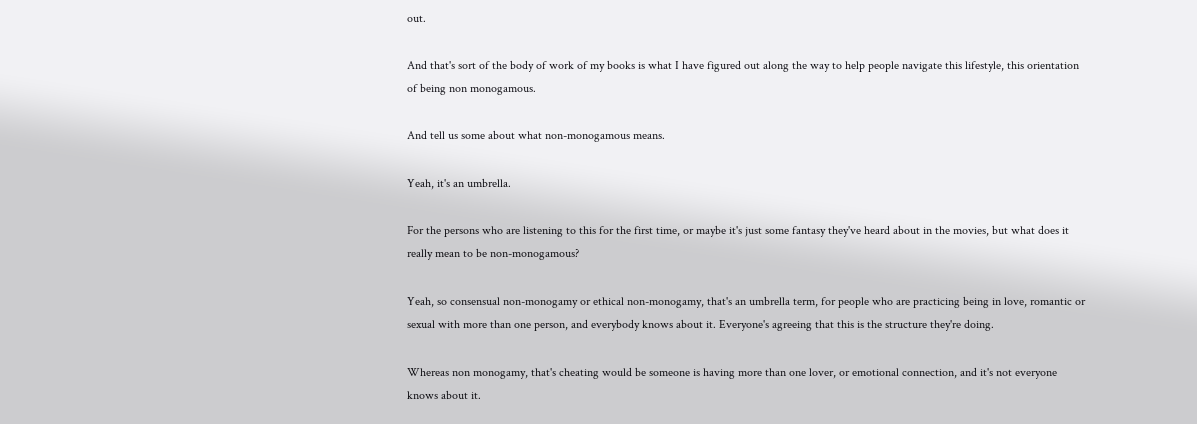out.

And that's sort of the body of work of my books is what I have figured out along the way to help people navigate this lifestyle, this orientation of being non monogamous.

And tell us some about what non-monogamous means.

Yeah, it's an umbrella.

For the persons who are listening to this for the first time, or maybe it's just some fantasy they've heard about in the movies, but what does it really mean to be non-monogamous?

Yeah, so consensual non-monogamy or ethical non-monogamy, that's an umbrella term, for people who are practicing being in love, romantic or sexual with more than one person, and everybody knows about it. Everyone's agreeing that this is the structure they're doing.

Whereas non monogamy, that's cheating would be someone is having more than one lover, or emotional connection, and it's not everyone knows about it.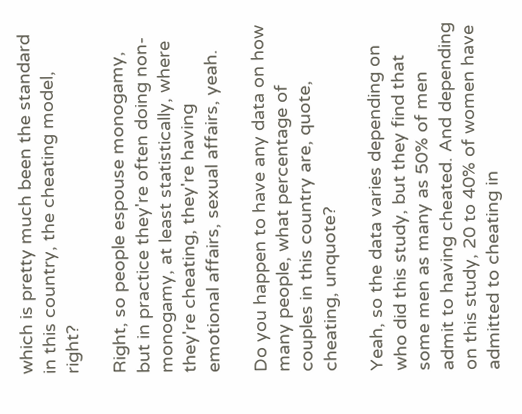which is pretty much been the standard in this country, the cheating model, right?

Right, so people espouse monogamy, but in practice they're often doing non-monogamy, at least statistically, where they're cheating, they're having emotional affairs, sexual affairs, yeah.

Do you happen to have any data on how many people, what percentage of couples in this country are, quote, cheating, unquote?

Yeah, so the data varies depending on who did this study, but they find that some men as many as 50% of men admit to having cheated. And depending on this study, 20 to 40% of women have admitted to cheating in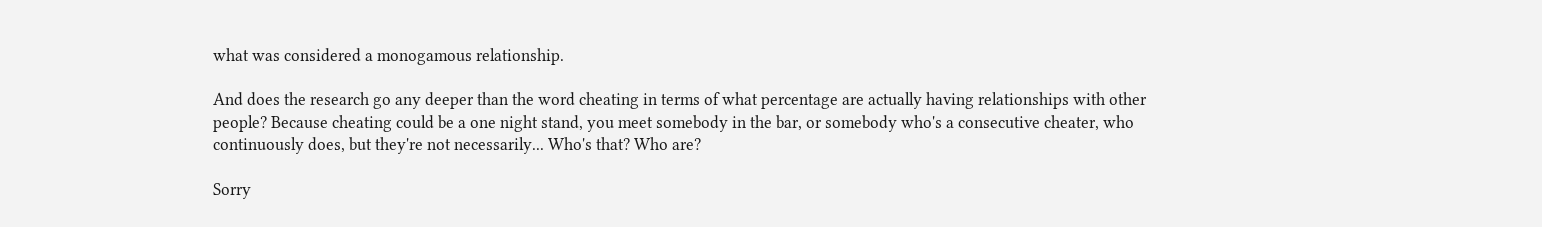what was considered a monogamous relationship.

And does the research go any deeper than the word cheating in terms of what percentage are actually having relationships with other people? Because cheating could be a one night stand, you meet somebody in the bar, or somebody who's a consecutive cheater, who continuously does, but they're not necessarily... Who's that? Who are?

Sorry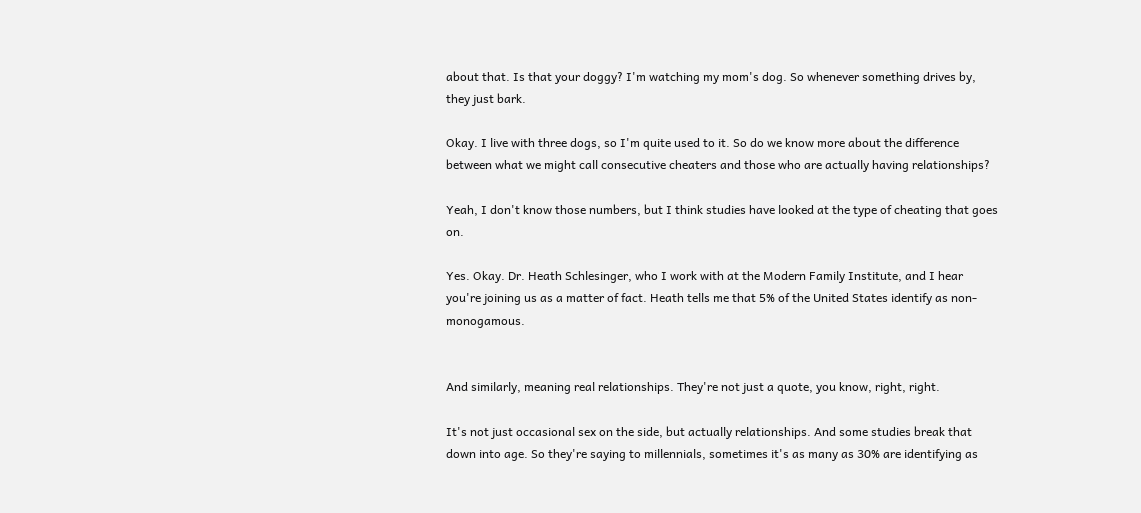about that. Is that your doggy? I'm watching my mom's dog. So whenever something drives by, they just bark.

Okay. I live with three dogs, so I'm quite used to it. So do we know more about the difference between what we might call consecutive cheaters and those who are actually having relationships?

Yeah, I don't know those numbers, but I think studies have looked at the type of cheating that goes on.

Yes. Okay. Dr. Heath Schlesinger, who I work with at the Modern Family Institute, and I hear you're joining us as a matter of fact. Heath tells me that 5% of the United States identify as non-monogamous.


And similarly, meaning real relationships. They're not just a quote, you know, right, right.

It's not just occasional sex on the side, but actually relationships. And some studies break that down into age. So they're saying to millennials, sometimes it's as many as 30% are identifying as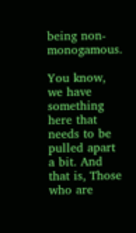being non-monogamous.

You know, we have something here that needs to be pulled apart a bit. And that is, Those who are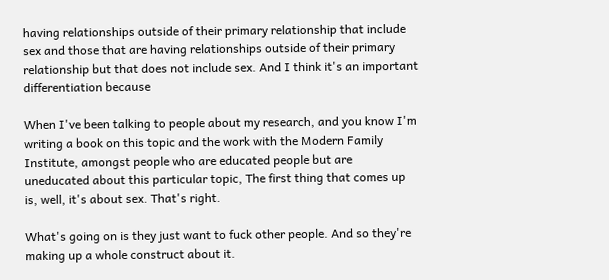having relationships outside of their primary relationship that include sex and those that are having relationships outside of their primary relationship but that does not include sex. And I think it's an important differentiation because

When I've been talking to people about my research, and you know I'm writing a book on this topic and the work with the Modern Family Institute, amongst people who are educated people but are uneducated about this particular topic, The first thing that comes up is, well, it's about sex. That's right.

What's going on is they just want to fuck other people. And so they're making up a whole construct about it.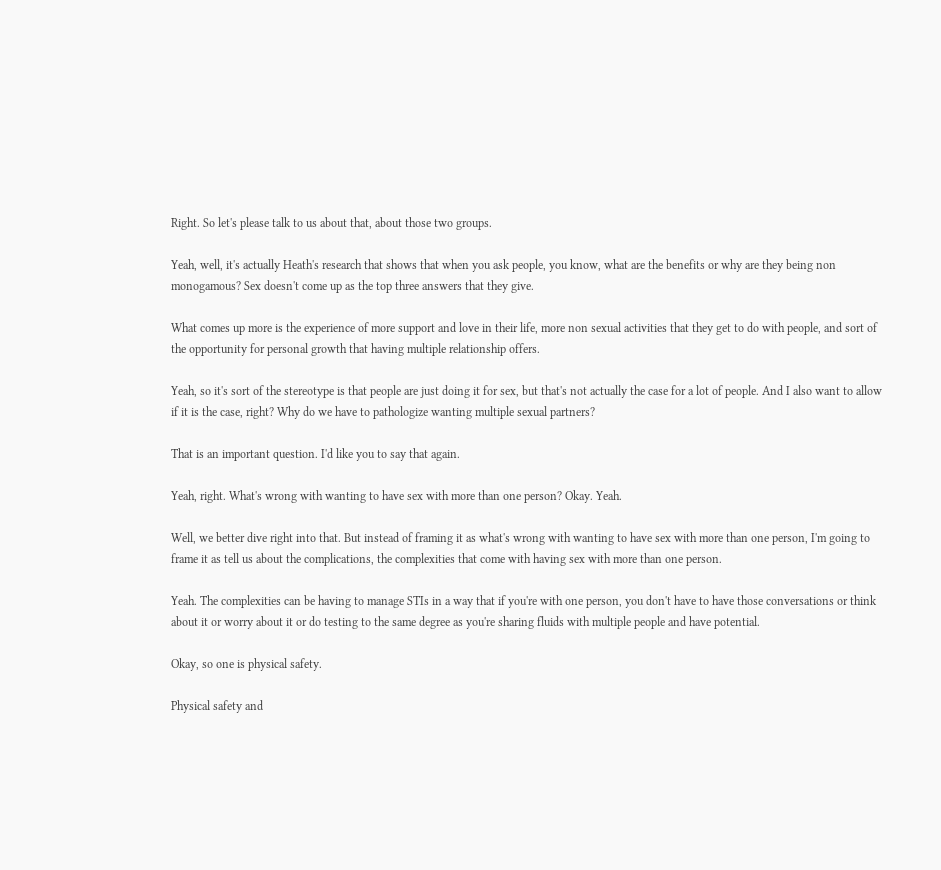Right. So let's please talk to us about that, about those two groups.

Yeah, well, it's actually Heath's research that shows that when you ask people, you know, what are the benefits or why are they being non monogamous? Sex doesn't come up as the top three answers that they give.

What comes up more is the experience of more support and love in their life, more non sexual activities that they get to do with people, and sort of the opportunity for personal growth that having multiple relationship offers.

Yeah, so it's sort of the stereotype is that people are just doing it for sex, but that's not actually the case for a lot of people. And I also want to allow if it is the case, right? Why do we have to pathologize wanting multiple sexual partners?

That is an important question. I'd like you to say that again.

Yeah, right. What's wrong with wanting to have sex with more than one person? Okay. Yeah.

Well, we better dive right into that. But instead of framing it as what's wrong with wanting to have sex with more than one person, I'm going to frame it as tell us about the complications, the complexities that come with having sex with more than one person.

Yeah. The complexities can be having to manage STIs in a way that if you're with one person, you don't have to have those conversations or think about it or worry about it or do testing to the same degree as you're sharing fluids with multiple people and have potential.

Okay, so one is physical safety.

Physical safety and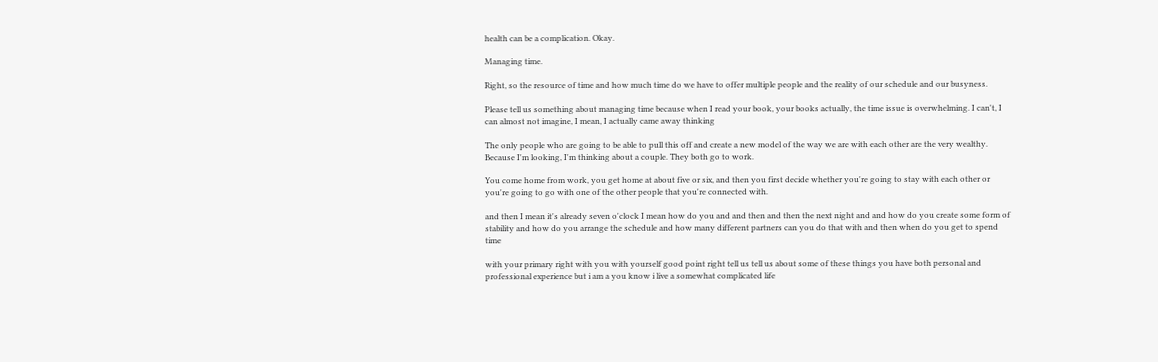health can be a complication. Okay.

Managing time.

Right, so the resource of time and how much time do we have to offer multiple people and the reality of our schedule and our busyness.

Please tell us something about managing time because when I read your book, your books actually, the time issue is overwhelming. I can't, I can almost not imagine, I mean, I actually came away thinking

The only people who are going to be able to pull this off and create a new model of the way we are with each other are the very wealthy. Because I'm looking, I'm thinking about a couple. They both go to work.

You come home from work, you get home at about five or six, and then you first decide whether you're going to stay with each other or you're going to go with one of the other people that you're connected with.

and then I mean it's already seven o'clock I mean how do you and and then and then the next night and and how do you create some form of stability and how do you arrange the schedule and how many different partners can you do that with and then when do you get to spend time

with your primary right with you with yourself good point right tell us tell us about some of these things you have both personal and professional experience but i am a you know i live a somewhat complicated life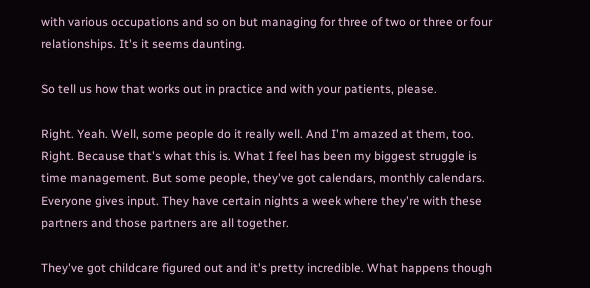with various occupations and so on but managing for three of two or three or four relationships. It's it seems daunting.

So tell us how that works out in practice and with your patients, please.

Right. Yeah. Well, some people do it really well. And I'm amazed at them, too. Right. Because that's what this is. What I feel has been my biggest struggle is time management. But some people, they've got calendars, monthly calendars. Everyone gives input. They have certain nights a week where they're with these partners and those partners are all together.

They've got childcare figured out and it's pretty incredible. What happens though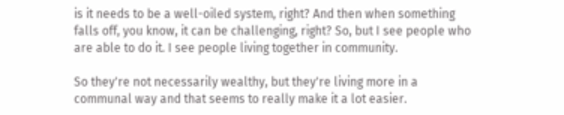is it needs to be a well-oiled system, right? And then when something falls off, you know, it can be challenging, right? So, but I see people who are able to do it. I see people living together in community.

So they're not necessarily wealthy, but they're living more in a communal way and that seems to really make it a lot easier.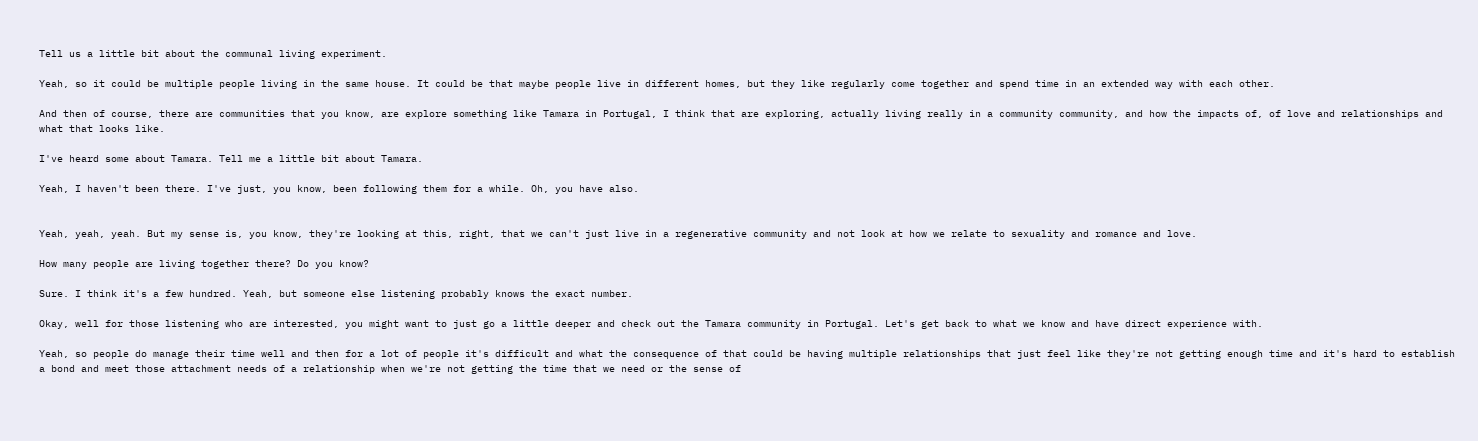Tell us a little bit about the communal living experiment.

Yeah, so it could be multiple people living in the same house. It could be that maybe people live in different homes, but they like regularly come together and spend time in an extended way with each other.

And then of course, there are communities that you know, are explore something like Tamara in Portugal, I think that are exploring, actually living really in a community community, and how the impacts of, of love and relationships and what that looks like.

I've heard some about Tamara. Tell me a little bit about Tamara.

Yeah, I haven't been there. I've just, you know, been following them for a while. Oh, you have also.


Yeah, yeah, yeah. But my sense is, you know, they're looking at this, right, that we can't just live in a regenerative community and not look at how we relate to sexuality and romance and love.

How many people are living together there? Do you know?

Sure. I think it's a few hundred. Yeah, but someone else listening probably knows the exact number.

Okay, well for those listening who are interested, you might want to just go a little deeper and check out the Tamara community in Portugal. Let's get back to what we know and have direct experience with.

Yeah, so people do manage their time well and then for a lot of people it's difficult and what the consequence of that could be having multiple relationships that just feel like they're not getting enough time and it's hard to establish a bond and meet those attachment needs of a relationship when we're not getting the time that we need or the sense of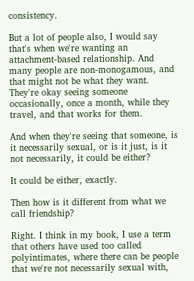consistency.

But a lot of people also, I would say that's when we're wanting an attachment-based relationship. And many people are non-monogamous, and that might not be what they want. They're okay seeing someone occasionally, once a month, while they travel, and that works for them.

And when they're seeing that someone, is it necessarily sexual, or is it just, is it not necessarily, it could be either?

It could be either, exactly.

Then how is it different from what we call friendship?

Right. I think in my book, I use a term that others have used too called polyintimates, where there can be people that we're not necessarily sexual with,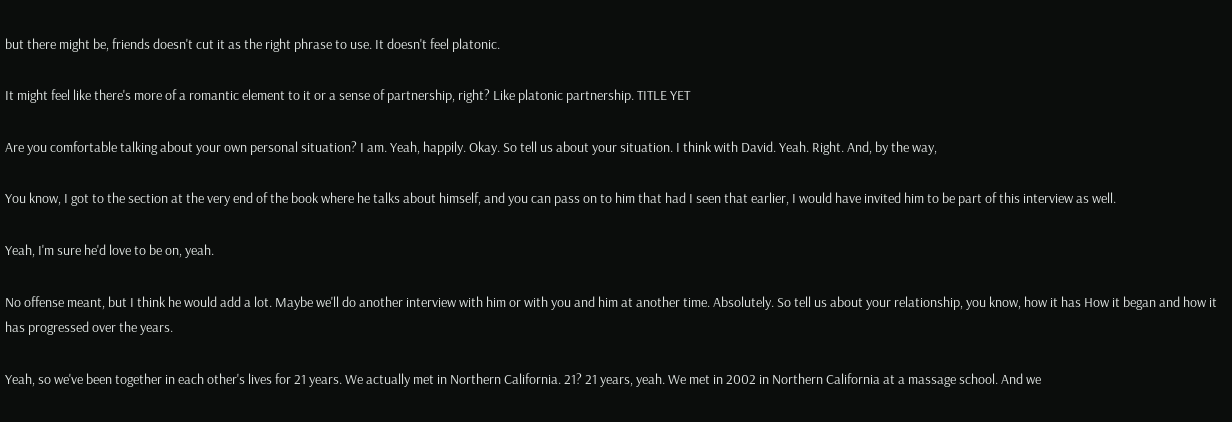but there might be, friends doesn't cut it as the right phrase to use. It doesn't feel platonic.

It might feel like there's more of a romantic element to it or a sense of partnership, right? Like platonic partnership. TITLE YET

Are you comfortable talking about your own personal situation? I am. Yeah, happily. Okay. So tell us about your situation. I think with David. Yeah. Right. And, by the way,

You know, I got to the section at the very end of the book where he talks about himself, and you can pass on to him that had I seen that earlier, I would have invited him to be part of this interview as well.

Yeah, I'm sure he'd love to be on, yeah.

No offense meant, but I think he would add a lot. Maybe we'll do another interview with him or with you and him at another time. Absolutely. So tell us about your relationship, you know, how it has How it began and how it has progressed over the years.

Yeah, so we've been together in each other's lives for 21 years. We actually met in Northern California. 21? 21 years, yeah. We met in 2002 in Northern California at a massage school. And we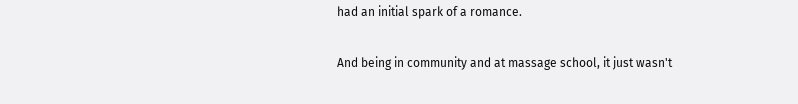had an initial spark of a romance.

And being in community and at massage school, it just wasn't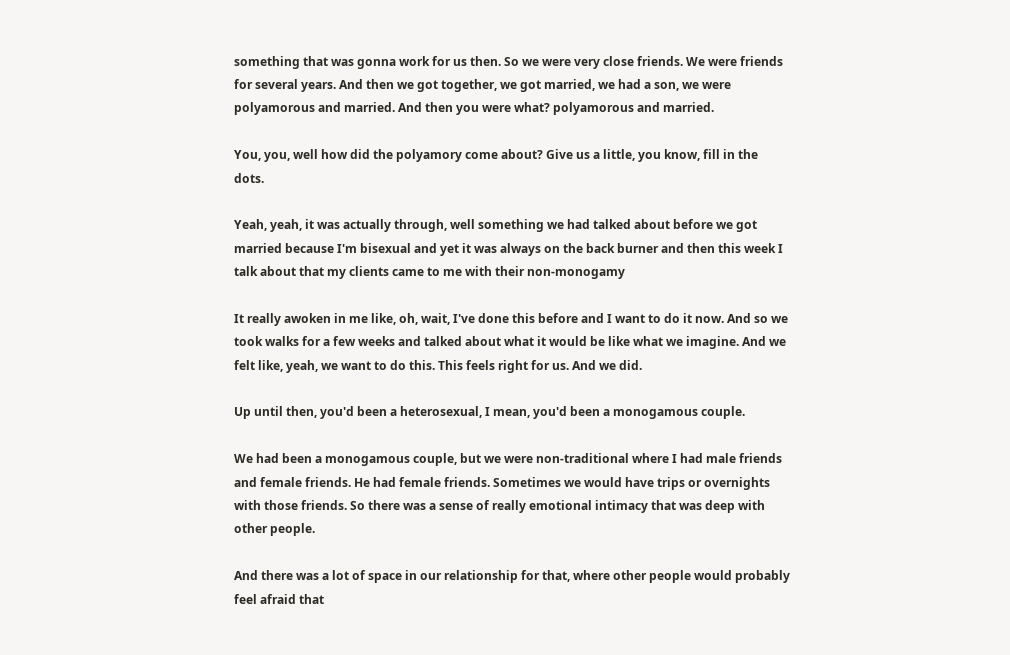something that was gonna work for us then. So we were very close friends. We were friends for several years. And then we got together, we got married, we had a son, we were polyamorous and married. And then you were what? polyamorous and married.

You, you, well how did the polyamory come about? Give us a little, you know, fill in the dots.

Yeah, yeah, it was actually through, well something we had talked about before we got married because I'm bisexual and yet it was always on the back burner and then this week I talk about that my clients came to me with their non-monogamy

It really awoken in me like, oh, wait, I've done this before and I want to do it now. And so we took walks for a few weeks and talked about what it would be like what we imagine. And we felt like, yeah, we want to do this. This feels right for us. And we did.

Up until then, you'd been a heterosexual, I mean, you'd been a monogamous couple.

We had been a monogamous couple, but we were non-traditional where I had male friends and female friends. He had female friends. Sometimes we would have trips or overnights with those friends. So there was a sense of really emotional intimacy that was deep with other people.

And there was a lot of space in our relationship for that, where other people would probably feel afraid that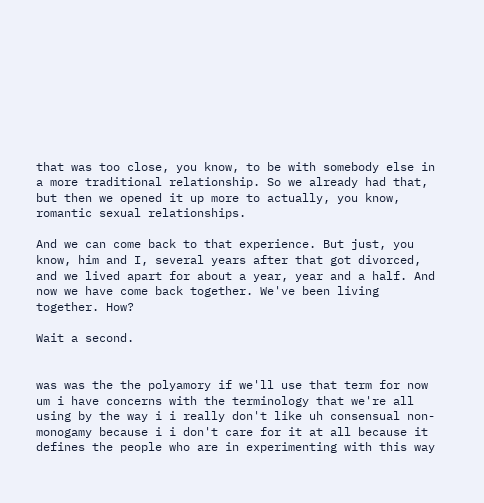that was too close, you know, to be with somebody else in a more traditional relationship. So we already had that, but then we opened it up more to actually, you know, romantic sexual relationships.

And we can come back to that experience. But just, you know, him and I, several years after that got divorced, and we lived apart for about a year, year and a half. And now we have come back together. We've been living together. How?

Wait a second.


was was the the polyamory if we'll use that term for now um i have concerns with the terminology that we're all using by the way i i really don't like uh consensual non-monogamy because i i don't care for it at all because it defines the people who are in experimenting with this way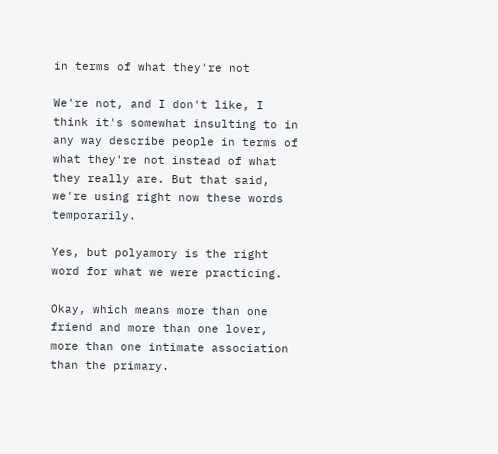in terms of what they're not

We're not, and I don't like, I think it's somewhat insulting to in any way describe people in terms of what they're not instead of what they really are. But that said, we're using right now these words temporarily.

Yes, but polyamory is the right word for what we were practicing.

Okay, which means more than one friend and more than one lover, more than one intimate association than the primary.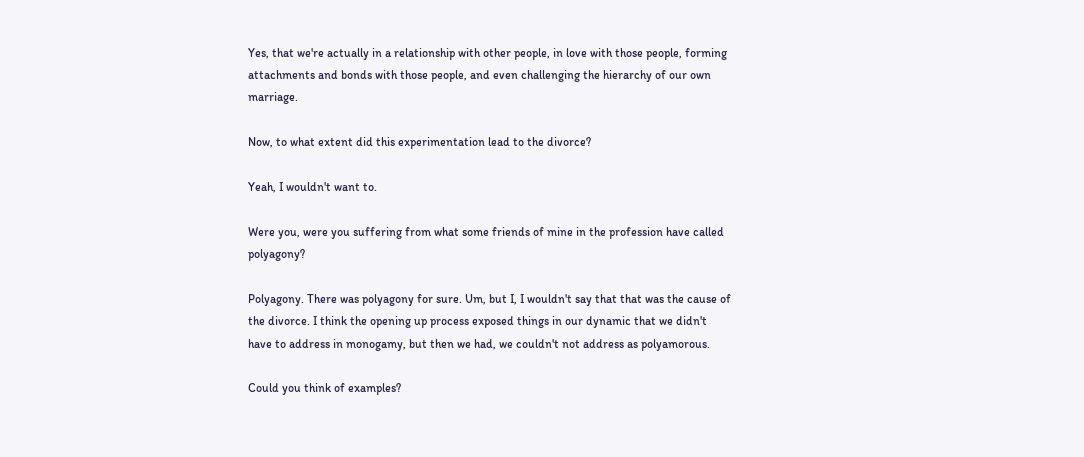Yes, that we're actually in a relationship with other people, in love with those people, forming attachments and bonds with those people, and even challenging the hierarchy of our own marriage.

Now, to what extent did this experimentation lead to the divorce?

Yeah, I wouldn't want to.

Were you, were you suffering from what some friends of mine in the profession have called polyagony?

Polyagony. There was polyagony for sure. Um, but I, I wouldn't say that that was the cause of the divorce. I think the opening up process exposed things in our dynamic that we didn't have to address in monogamy, but then we had, we couldn't not address as polyamorous.

Could you think of examples?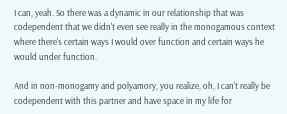I can, yeah. So there was a dynamic in our relationship that was codependent that we didn't even see really in the monogamous context where there's certain ways I would over function and certain ways he would under function.

And in non-monogamy and polyamory, you realize, oh, I can't really be codependent with this partner and have space in my life for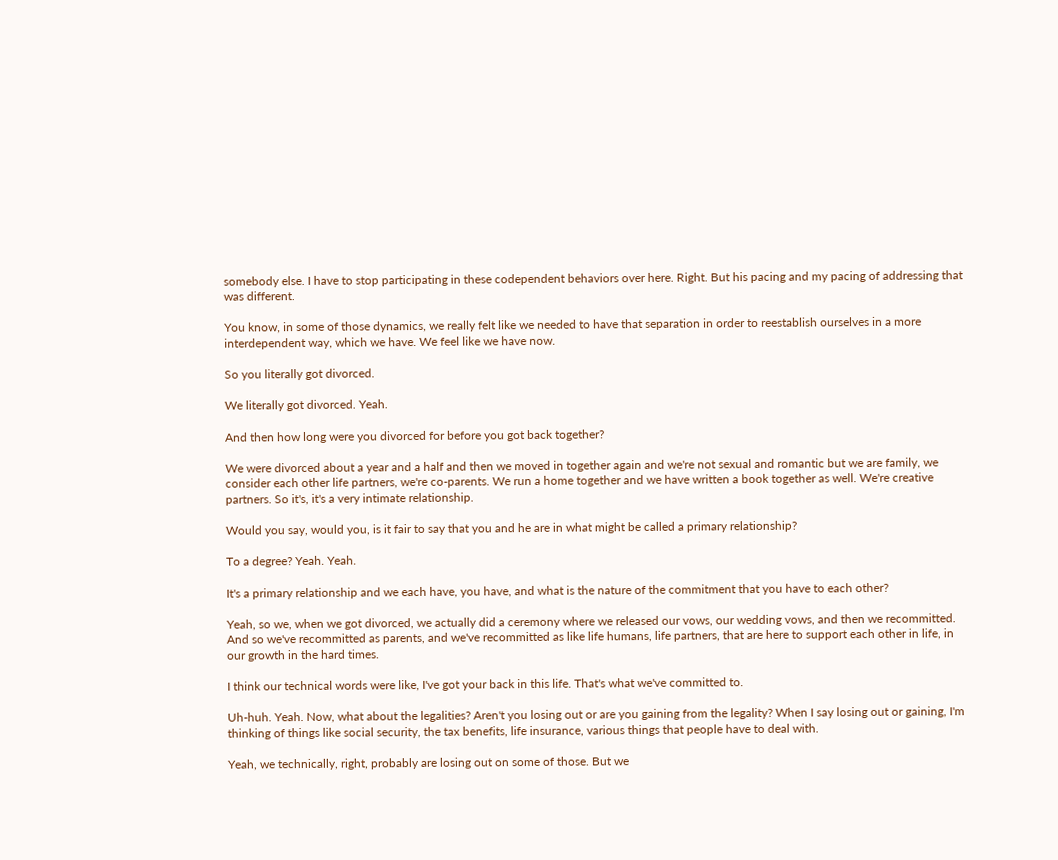somebody else. I have to stop participating in these codependent behaviors over here. Right. But his pacing and my pacing of addressing that was different.

You know, in some of those dynamics, we really felt like we needed to have that separation in order to reestablish ourselves in a more interdependent way, which we have. We feel like we have now.

So you literally got divorced.

We literally got divorced. Yeah.

And then how long were you divorced for before you got back together?

We were divorced about a year and a half and then we moved in together again and we're not sexual and romantic but we are family, we consider each other life partners, we're co-parents. We run a home together and we have written a book together as well. We're creative partners. So it's, it's a very intimate relationship.

Would you say, would you, is it fair to say that you and he are in what might be called a primary relationship?

To a degree? Yeah. Yeah.

It's a primary relationship and we each have, you have, and what is the nature of the commitment that you have to each other?

Yeah, so we, when we got divorced, we actually did a ceremony where we released our vows, our wedding vows, and then we recommitted. And so we've recommitted as parents, and we've recommitted as like life humans, life partners, that are here to support each other in life, in our growth in the hard times.

I think our technical words were like, I've got your back in this life. That's what we've committed to.

Uh-huh. Yeah. Now, what about the legalities? Aren't you losing out or are you gaining from the legality? When I say losing out or gaining, I'm thinking of things like social security, the tax benefits, life insurance, various things that people have to deal with.

Yeah, we technically, right, probably are losing out on some of those. But we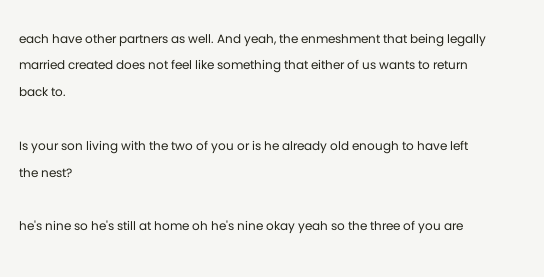each have other partners as well. And yeah, the enmeshment that being legally married created does not feel like something that either of us wants to return back to.

Is your son living with the two of you or is he already old enough to have left the nest?

he's nine so he's still at home oh he's nine okay yeah so the three of you are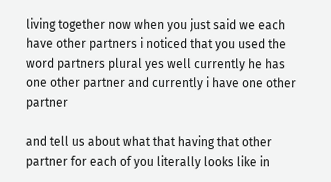living together now when you just said we each have other partners i noticed that you used the word partners plural yes well currently he has one other partner and currently i have one other partner

and tell us about what that having that other partner for each of you literally looks like in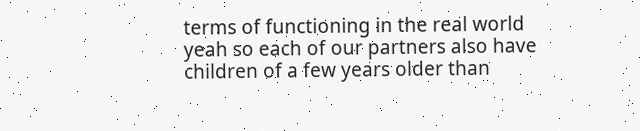terms of functioning in the real world yeah so each of our partners also have children of a few years older than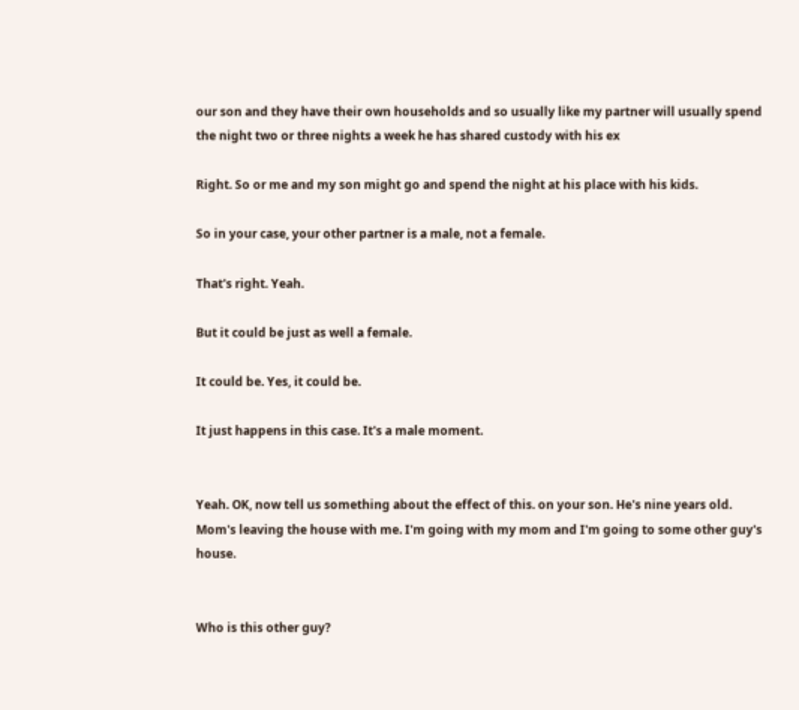our son and they have their own households and so usually like my partner will usually spend the night two or three nights a week he has shared custody with his ex

Right. So or me and my son might go and spend the night at his place with his kids.

So in your case, your other partner is a male, not a female.

That's right. Yeah.

But it could be just as well a female.

It could be. Yes, it could be.

It just happens in this case. It's a male moment.


Yeah. OK, now tell us something about the effect of this. on your son. He's nine years old. Mom's leaving the house with me. I'm going with my mom and I'm going to some other guy's house.


Who is this other guy?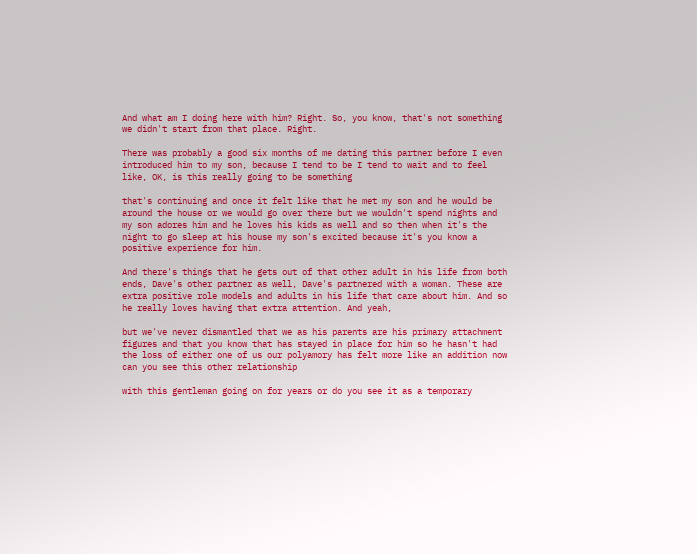And what am I doing here with him? Right. So, you know, that's not something we didn't start from that place. Right.

There was probably a good six months of me dating this partner before I even introduced him to my son, because I tend to be I tend to wait and to feel like, OK, is this really going to be something

that's continuing and once it felt like that he met my son and he would be around the house or we would go over there but we wouldn't spend nights and my son adores him and he loves his kids as well and so then when it's the night to go sleep at his house my son's excited because it's you know a positive experience for him.

And there's things that he gets out of that other adult in his life from both ends, Dave's other partner as well, Dave's partnered with a woman. These are extra positive role models and adults in his life that care about him. And so he really loves having that extra attention. And yeah,

but we've never dismantled that we as his parents are his primary attachment figures and that you know that has stayed in place for him so he hasn't had the loss of either one of us our polyamory has felt more like an addition now can you see this other relationship

with this gentleman going on for years or do you see it as a temporary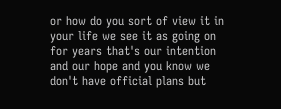or how do you sort of view it in your life we see it as going on for years that's our intention and our hope and you know we don't have official plans but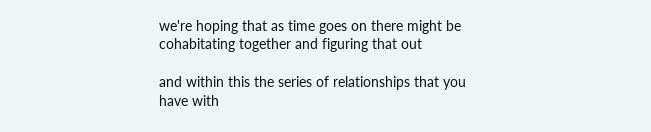we're hoping that as time goes on there might be cohabitating together and figuring that out

and within this the series of relationships that you have with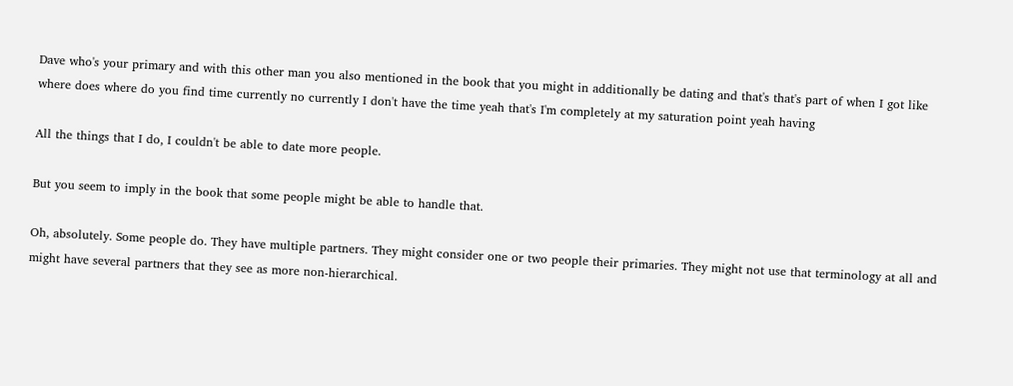Dave who's your primary and with this other man you also mentioned in the book that you might in additionally be dating and that's that's part of when I got like where does where do you find time currently no currently I don't have the time yeah that's I'm completely at my saturation point yeah having

All the things that I do, I couldn't be able to date more people.

But you seem to imply in the book that some people might be able to handle that.

Oh, absolutely. Some people do. They have multiple partners. They might consider one or two people their primaries. They might not use that terminology at all and might have several partners that they see as more non-hierarchical.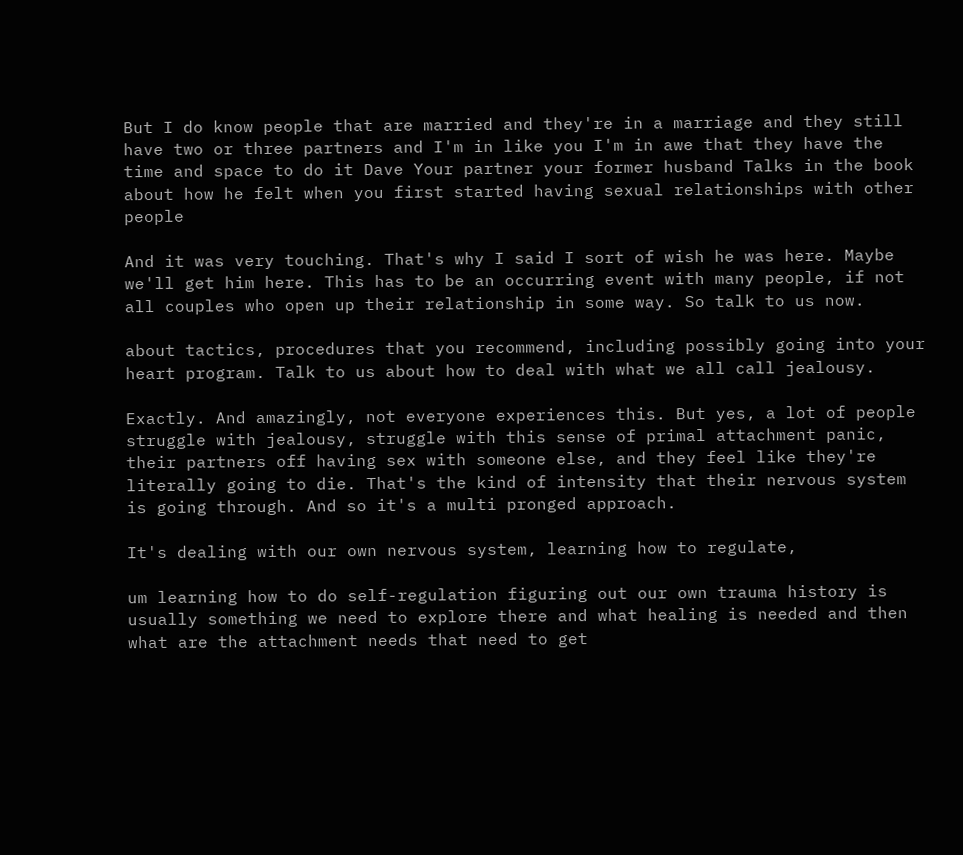But I do know people that are married and they're in a marriage and they still have two or three partners and I'm in like you I'm in awe that they have the time and space to do it Dave Your partner your former husband Talks in the book about how he felt when you first started having sexual relationships with other people

And it was very touching. That's why I said I sort of wish he was here. Maybe we'll get him here. This has to be an occurring event with many people, if not all couples who open up their relationship in some way. So talk to us now.

about tactics, procedures that you recommend, including possibly going into your heart program. Talk to us about how to deal with what we all call jealousy.

Exactly. And amazingly, not everyone experiences this. But yes, a lot of people struggle with jealousy, struggle with this sense of primal attachment panic, their partners off having sex with someone else, and they feel like they're literally going to die. That's the kind of intensity that their nervous system is going through. And so it's a multi pronged approach.

It's dealing with our own nervous system, learning how to regulate,

um learning how to do self-regulation figuring out our own trauma history is usually something we need to explore there and what healing is needed and then what are the attachment needs that need to get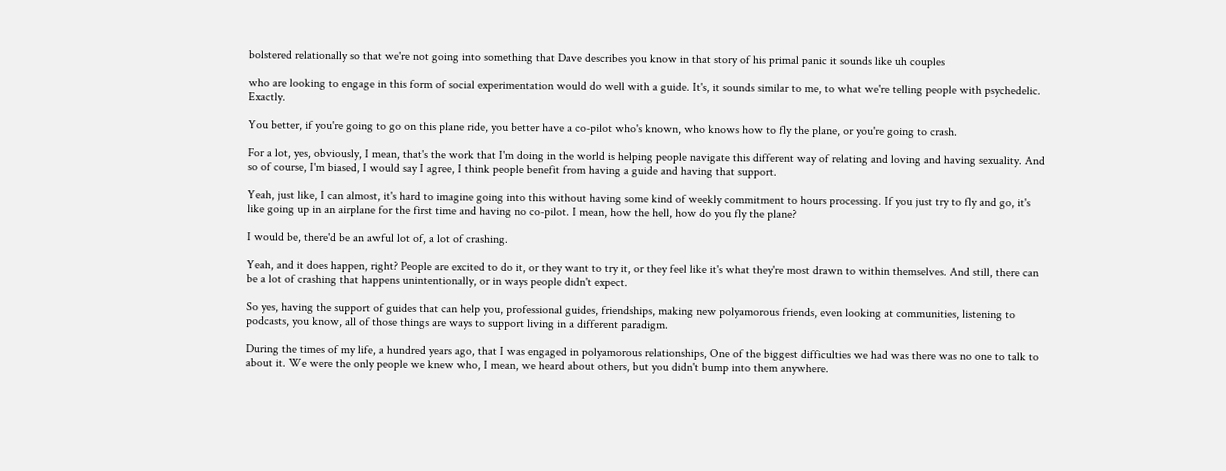bolstered relationally so that we're not going into something that Dave describes you know in that story of his primal panic it sounds like uh couples

who are looking to engage in this form of social experimentation would do well with a guide. It's, it sounds similar to me, to what we're telling people with psychedelic. Exactly.

You better, if you're going to go on this plane ride, you better have a co-pilot who's known, who knows how to fly the plane, or you're going to crash.

For a lot, yes, obviously, I mean, that's the work that I'm doing in the world is helping people navigate this different way of relating and loving and having sexuality. And so of course, I'm biased, I would say I agree, I think people benefit from having a guide and having that support.

Yeah, just like, I can almost, it's hard to imagine going into this without having some kind of weekly commitment to hours processing. If you just try to fly and go, it's like going up in an airplane for the first time and having no co-pilot. I mean, how the hell, how do you fly the plane?

I would be, there'd be an awful lot of, a lot of crashing.

Yeah, and it does happen, right? People are excited to do it, or they want to try it, or they feel like it's what they're most drawn to within themselves. And still, there can be a lot of crashing that happens unintentionally, or in ways people didn't expect.

So yes, having the support of guides that can help you, professional guides, friendships, making new polyamorous friends, even looking at communities, listening to podcasts, you know, all of those things are ways to support living in a different paradigm.

During the times of my life, a hundred years ago, that I was engaged in polyamorous relationships, One of the biggest difficulties we had was there was no one to talk to about it. We were the only people we knew who, I mean, we heard about others, but you didn't bump into them anywhere.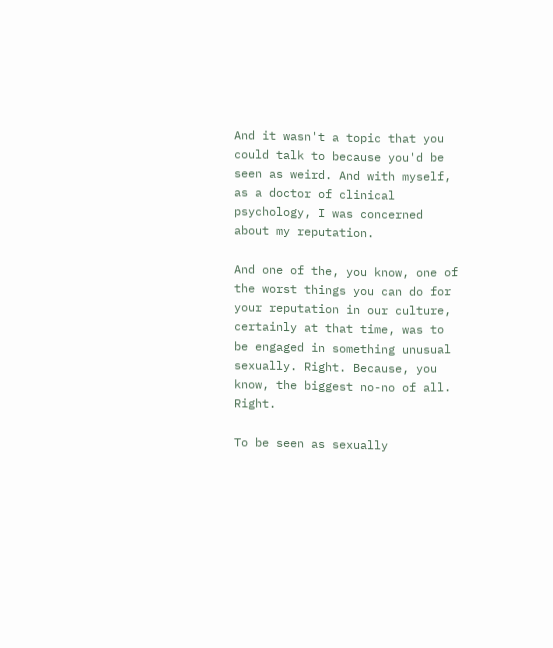And it wasn't a topic that you could talk to because you'd be seen as weird. And with myself, as a doctor of clinical psychology, I was concerned about my reputation.

And one of the, you know, one of the worst things you can do for your reputation in our culture, certainly at that time, was to be engaged in something unusual sexually. Right. Because, you know, the biggest no-no of all. Right.

To be seen as sexually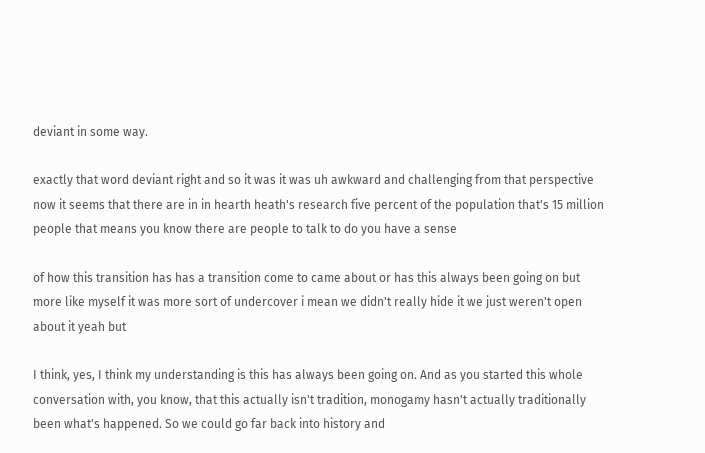deviant in some way.

exactly that word deviant right and so it was it was uh awkward and challenging from that perspective now it seems that there are in in hearth heath's research five percent of the population that's 15 million people that means you know there are people to talk to do you have a sense

of how this transition has has a transition come to came about or has this always been going on but more like myself it was more sort of undercover i mean we didn't really hide it we just weren't open about it yeah but

I think, yes, I think my understanding is this has always been going on. And as you started this whole conversation with, you know, that this actually isn't tradition, monogamy hasn't actually traditionally been what's happened. So we could go far back into history and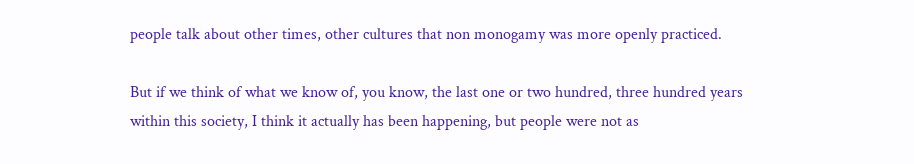people talk about other times, other cultures that non monogamy was more openly practiced.

But if we think of what we know of, you know, the last one or two hundred, three hundred years within this society, I think it actually has been happening, but people were not as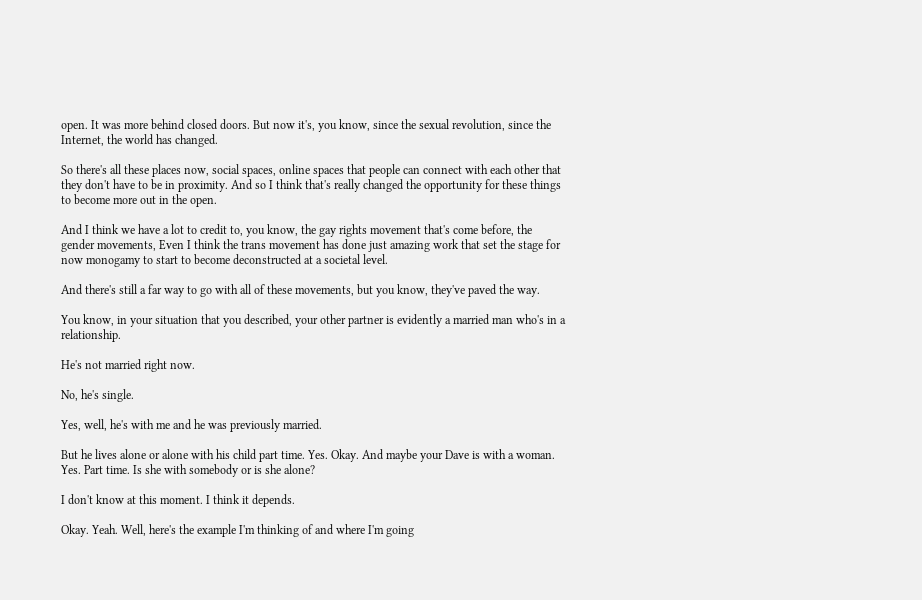open. It was more behind closed doors. But now it's, you know, since the sexual revolution, since the Internet, the world has changed.

So there's all these places now, social spaces, online spaces that people can connect with each other that they don't have to be in proximity. And so I think that's really changed the opportunity for these things to become more out in the open.

And I think we have a lot to credit to, you know, the gay rights movement that's come before, the gender movements, Even I think the trans movement has done just amazing work that set the stage for now monogamy to start to become deconstructed at a societal level.

And there's still a far way to go with all of these movements, but you know, they've paved the way.

You know, in your situation that you described, your other partner is evidently a married man who's in a relationship.

He's not married right now.

No, he's single.

Yes, well, he's with me and he was previously married.

But he lives alone or alone with his child part time. Yes. Okay. And maybe your Dave is with a woman. Yes. Part time. Is she with somebody or is she alone?

I don't know at this moment. I think it depends.

Okay. Yeah. Well, here's the example I'm thinking of and where I'm going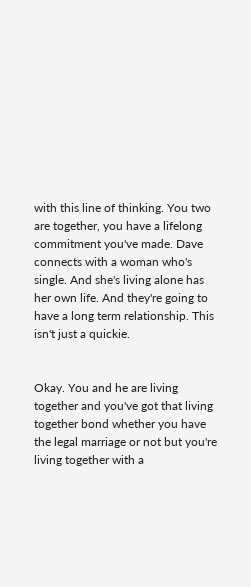with this line of thinking. You two are together, you have a lifelong commitment you've made. Dave connects with a woman who's single. And she's living alone has her own life. And they're going to have a long term relationship. This isn't just a quickie.


Okay. You and he are living together and you've got that living together bond whether you have the legal marriage or not but you're living together with a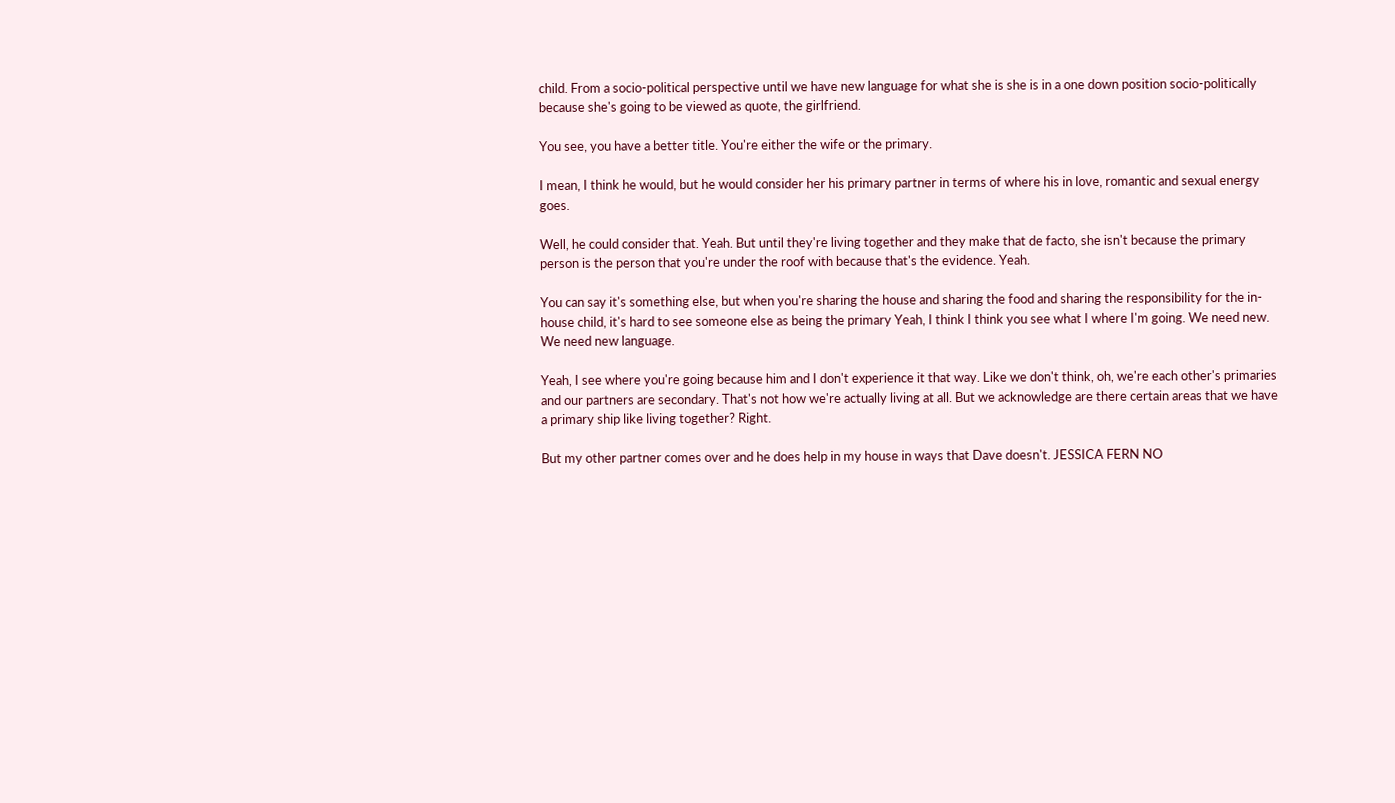child. From a socio-political perspective until we have new language for what she is she is in a one down position socio-politically because she's going to be viewed as quote, the girlfriend.

You see, you have a better title. You're either the wife or the primary.

I mean, I think he would, but he would consider her his primary partner in terms of where his in love, romantic and sexual energy goes.

Well, he could consider that. Yeah. But until they're living together and they make that de facto, she isn't because the primary person is the person that you're under the roof with because that's the evidence. Yeah.

You can say it's something else, but when you're sharing the house and sharing the food and sharing the responsibility for the in-house child, it's hard to see someone else as being the primary Yeah, I think I think you see what I where I'm going. We need new. We need new language.

Yeah, I see where you're going because him and I don't experience it that way. Like we don't think, oh, we're each other's primaries and our partners are secondary. That's not how we're actually living at all. But we acknowledge are there certain areas that we have a primary ship like living together? Right.

But my other partner comes over and he does help in my house in ways that Dave doesn't. JESSICA FERN NO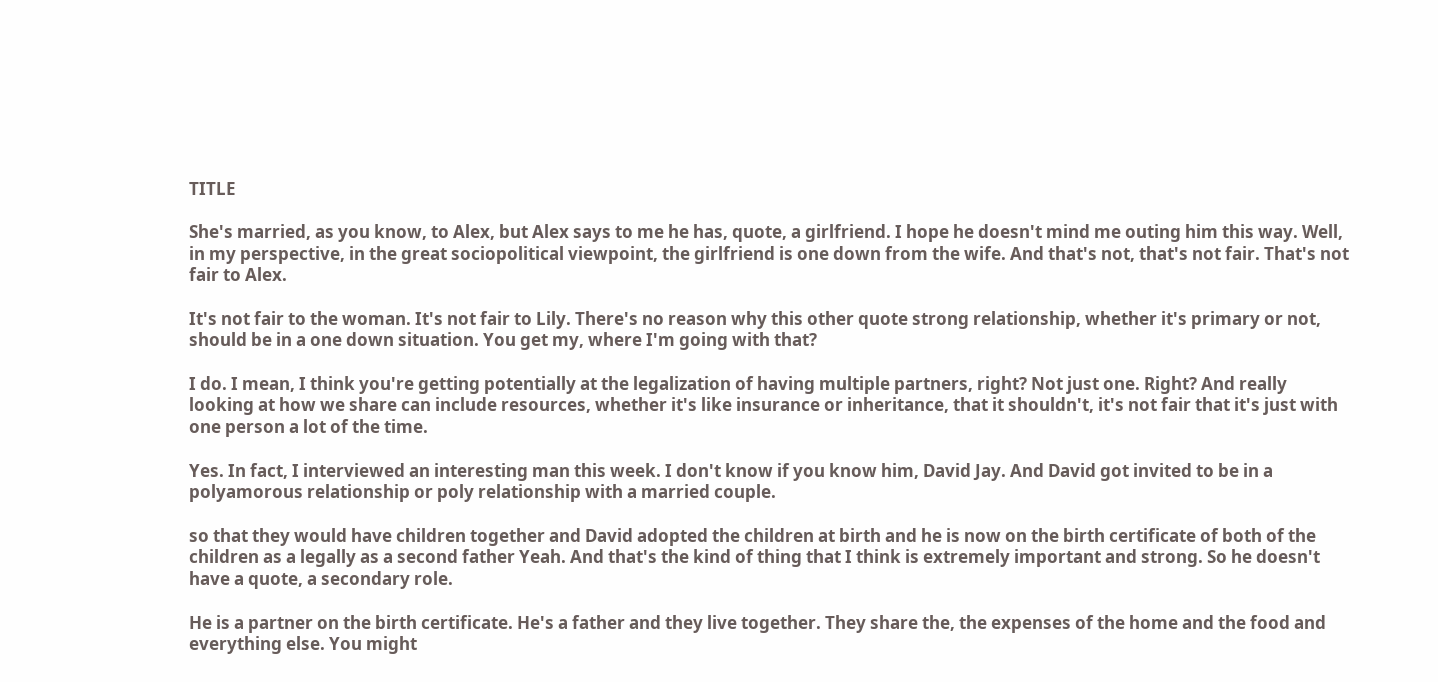TITLE

She's married, as you know, to Alex, but Alex says to me he has, quote, a girlfriend. I hope he doesn't mind me outing him this way. Well, in my perspective, in the great sociopolitical viewpoint, the girlfriend is one down from the wife. And that's not, that's not fair. That's not fair to Alex.

It's not fair to the woman. It's not fair to Lily. There's no reason why this other quote strong relationship, whether it's primary or not, should be in a one down situation. You get my, where I'm going with that?

I do. I mean, I think you're getting potentially at the legalization of having multiple partners, right? Not just one. Right? And really looking at how we share can include resources, whether it's like insurance or inheritance, that it shouldn't, it's not fair that it's just with one person a lot of the time.

Yes. In fact, I interviewed an interesting man this week. I don't know if you know him, David Jay. And David got invited to be in a polyamorous relationship or poly relationship with a married couple.

so that they would have children together and David adopted the children at birth and he is now on the birth certificate of both of the children as a legally as a second father Yeah. And that's the kind of thing that I think is extremely important and strong. So he doesn't have a quote, a secondary role.

He is a partner on the birth certificate. He's a father and they live together. They share the, the expenses of the home and the food and everything else. You might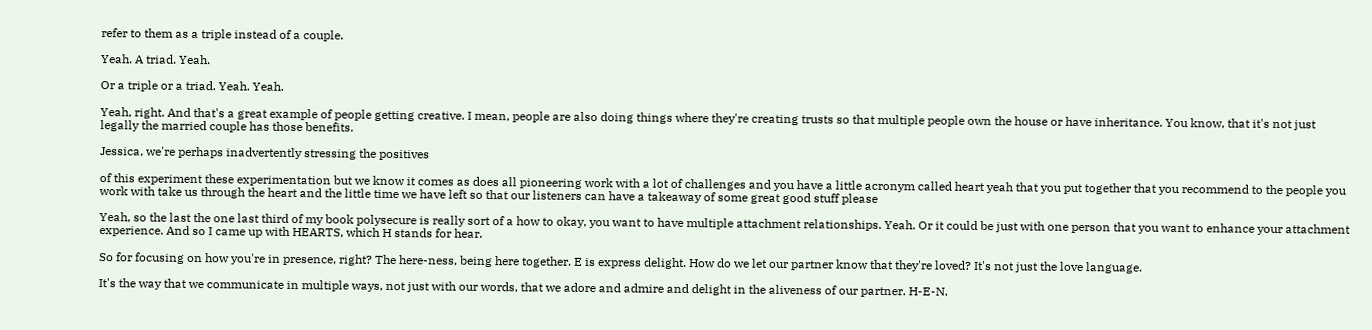refer to them as a triple instead of a couple.

Yeah. A triad. Yeah.

Or a triple or a triad. Yeah. Yeah.

Yeah, right. And that's a great example of people getting creative. I mean, people are also doing things where they're creating trusts so that multiple people own the house or have inheritance. You know, that it's not just legally the married couple has those benefits.

Jessica, we're perhaps inadvertently stressing the positives

of this experiment these experimentation but we know it comes as does all pioneering work with a lot of challenges and you have a little acronym called heart yeah that you put together that you recommend to the people you work with take us through the heart and the little time we have left so that our listeners can have a takeaway of some great good stuff please

Yeah, so the last the one last third of my book polysecure is really sort of a how to okay, you want to have multiple attachment relationships. Yeah. Or it could be just with one person that you want to enhance your attachment experience. And so I came up with HEARTS, which H stands for hear.

So for focusing on how you're in presence, right? The here-ness, being here together. E is express delight. How do we let our partner know that they're loved? It's not just the love language.

It's the way that we communicate in multiple ways, not just with our words, that we adore and admire and delight in the aliveness of our partner. H-E-N.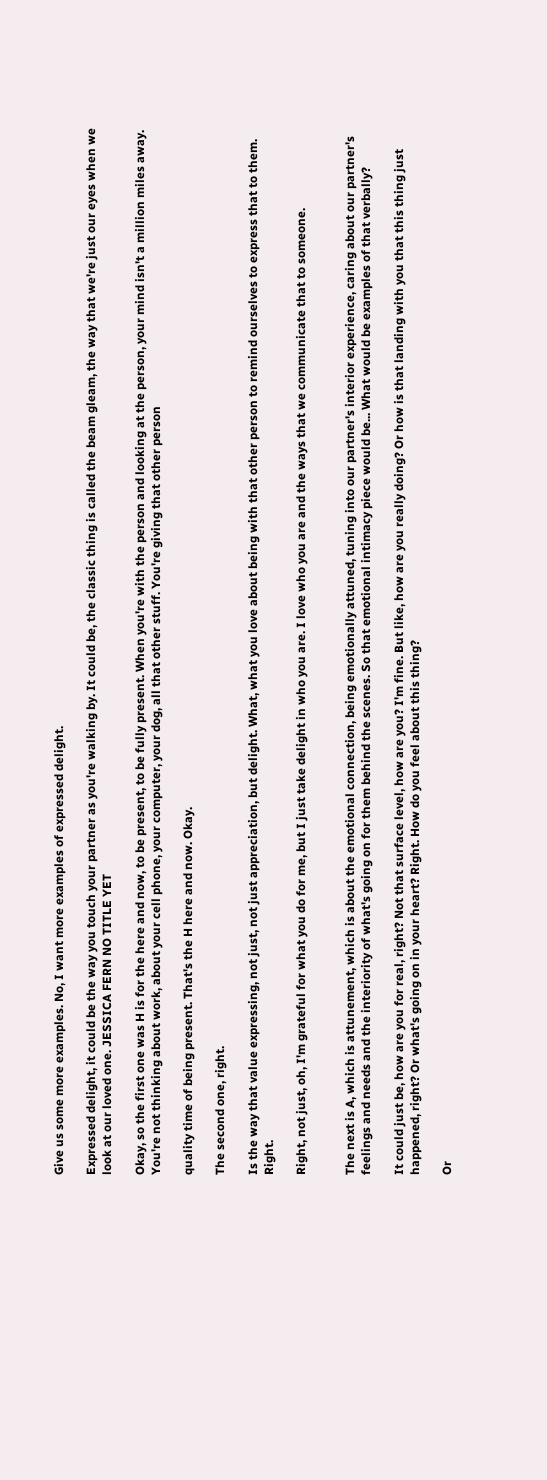Give us some more examples. No, I want more examples of expressed delight.

Expressed delight, it could be the way you touch your partner as you're walking by. It could be, the classic thing is called the beam gleam, the way that we're just our eyes when we look at our loved one. JESSICA FERN NO TITLE YET

Okay, so the first one was H is for the here and now, to be present, to be fully present. When you're with the person and looking at the person, your mind isn't a million miles away. You're not thinking about work, about your cell phone, your computer, your dog, all that other stuff. You're giving that other person

quality time of being present. That's the H here and now. Okay.

The second one, right.

Is the way that value expressing, not just, not just appreciation, but delight. What, what you love about being with that other person to remind ourselves to express that to them. Right.

Right, not just, oh, I'm grateful for what you do for me, but I just take delight in who you are. I love who you are and the ways that we communicate that to someone.


The next is A, which is attunement, which is about the emotional connection, being emotionally attuned, tuning into our partner's interior experience, caring about our partner's feelings and needs and the interiority of what's going on for them behind the scenes. So that emotional intimacy piece would be... What would be examples of that verbally?

It could just be, how are you for real, right? Not that surface level, how are you? I'm fine. But like, how are you really doing? Or how is that landing with you that this thing just happened, right? Or what's going on in your heart? Right. How do you feel about this thing?

Or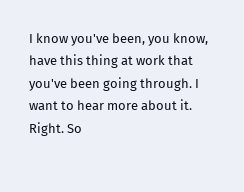I know you've been, you know, have this thing at work that you've been going through. I want to hear more about it. Right. So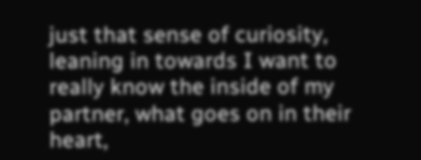just that sense of curiosity, leaning in towards I want to really know the inside of my partner, what goes on in their heart,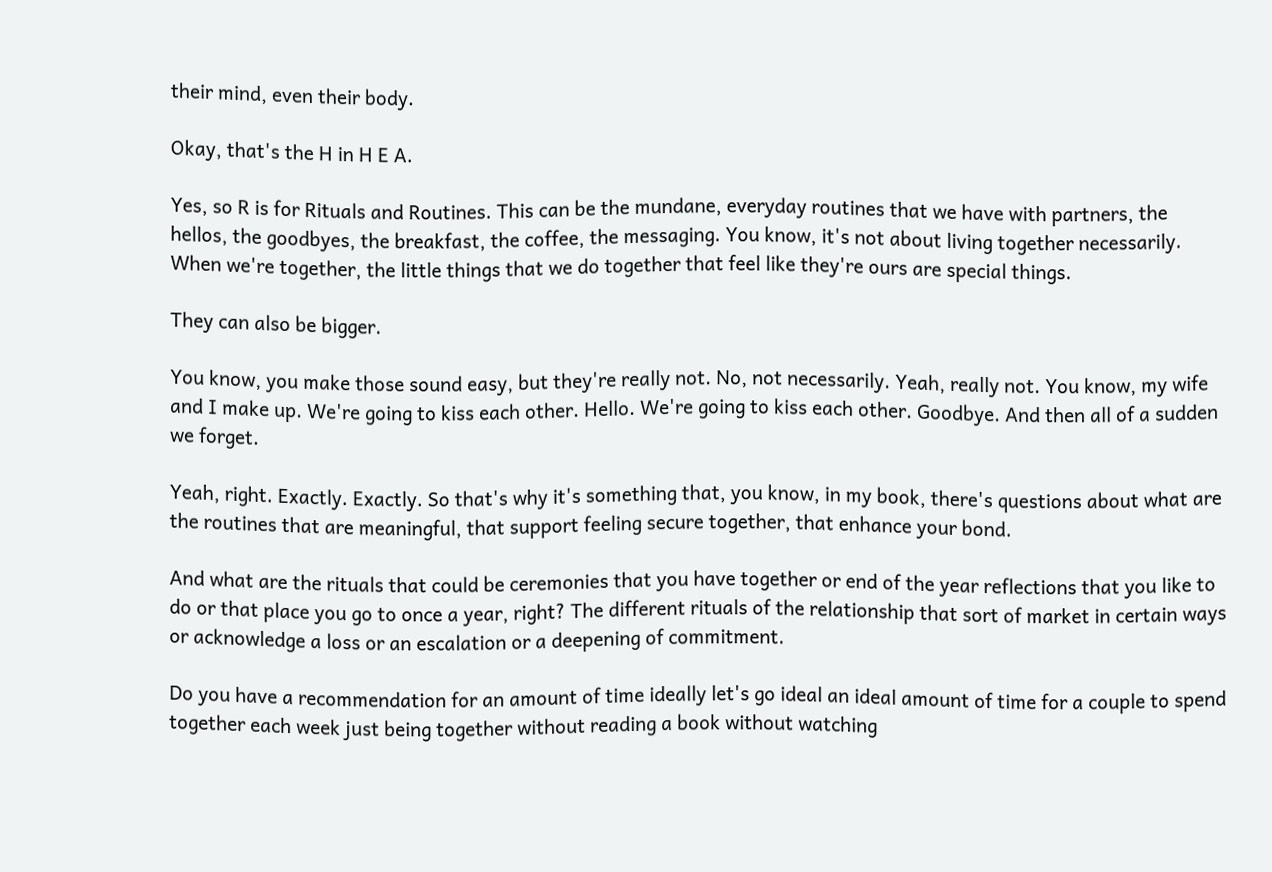their mind, even their body.

Okay, that's the H in H E A.

Yes, so R is for Rituals and Routines. This can be the mundane, everyday routines that we have with partners, the hellos, the goodbyes, the breakfast, the coffee, the messaging. You know, it's not about living together necessarily. When we're together, the little things that we do together that feel like they're ours are special things.

They can also be bigger.

You know, you make those sound easy, but they're really not. No, not necessarily. Yeah, really not. You know, my wife and I make up. We're going to kiss each other. Hello. We're going to kiss each other. Goodbye. And then all of a sudden we forget.

Yeah, right. Exactly. Exactly. So that's why it's something that, you know, in my book, there's questions about what are the routines that are meaningful, that support feeling secure together, that enhance your bond.

And what are the rituals that could be ceremonies that you have together or end of the year reflections that you like to do or that place you go to once a year, right? The different rituals of the relationship that sort of market in certain ways or acknowledge a loss or an escalation or a deepening of commitment.

Do you have a recommendation for an amount of time ideally let's go ideal an ideal amount of time for a couple to spend together each week just being together without reading a book without watching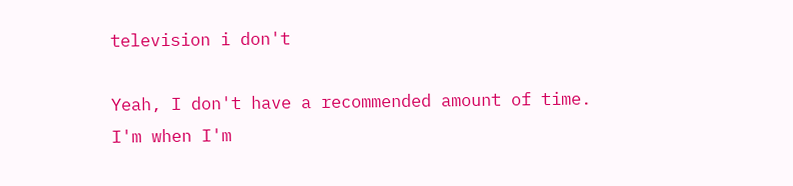television i don't

Yeah, I don't have a recommended amount of time. I'm when I'm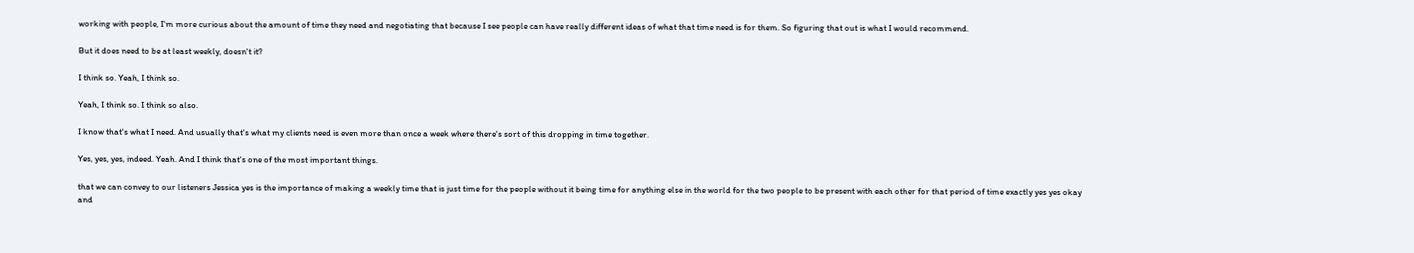working with people, I'm more curious about the amount of time they need and negotiating that because I see people can have really different ideas of what that time need is for them. So figuring that out is what I would recommend.

But it does need to be at least weekly, doesn't it?

I think so. Yeah, I think so.

Yeah, I think so. I think so also.

I know that's what I need. And usually that's what my clients need is even more than once a week where there's sort of this dropping in time together.

Yes, yes, yes, indeed. Yeah. And I think that's one of the most important things.

that we can convey to our listeners Jessica yes is the importance of making a weekly time that is just time for the people without it being time for anything else in the world for the two people to be present with each other for that period of time exactly yes yes okay and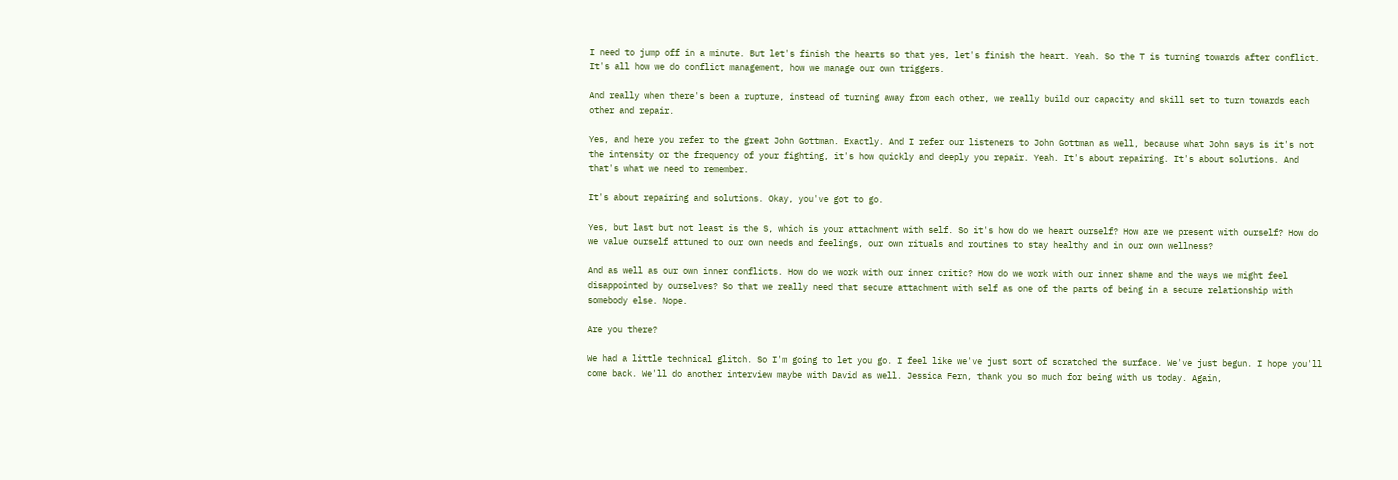I need to jump off in a minute. But let's finish the hearts so that yes, let's finish the heart. Yeah. So the T is turning towards after conflict. It's all how we do conflict management, how we manage our own triggers.

And really when there's been a rupture, instead of turning away from each other, we really build our capacity and skill set to turn towards each other and repair.

Yes, and here you refer to the great John Gottman. Exactly. And I refer our listeners to John Gottman as well, because what John says is it's not the intensity or the frequency of your fighting, it's how quickly and deeply you repair. Yeah. It's about repairing. It's about solutions. And that's what we need to remember.

It's about repairing and solutions. Okay, you've got to go.

Yes, but last but not least is the S, which is your attachment with self. So it's how do we heart ourself? How are we present with ourself? How do we value ourself attuned to our own needs and feelings, our own rituals and routines to stay healthy and in our own wellness?

And as well as our own inner conflicts. How do we work with our inner critic? How do we work with our inner shame and the ways we might feel disappointed by ourselves? So that we really need that secure attachment with self as one of the parts of being in a secure relationship with somebody else. Nope.

Are you there?

We had a little technical glitch. So I'm going to let you go. I feel like we've just sort of scratched the surface. We've just begun. I hope you'll come back. We'll do another interview maybe with David as well. Jessica Fern, thank you so much for being with us today. Again,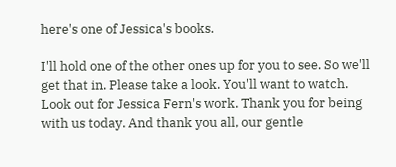here's one of Jessica's books.

I'll hold one of the other ones up for you to see. So we'll get that in. Please take a look. You'll want to watch. Look out for Jessica Fern's work. Thank you for being with us today. And thank you all, our gentle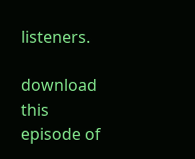listeners.

download this episode of